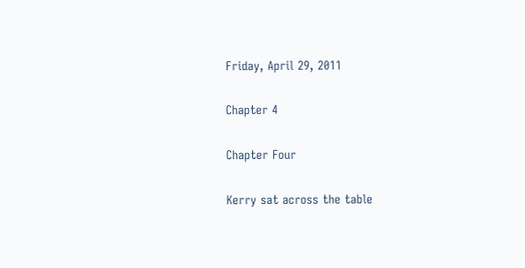Friday, April 29, 2011

Chapter 4

Chapter Four

Kerry sat across the table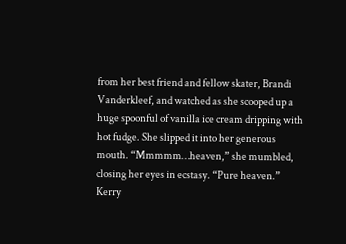from her best friend and fellow skater, Brandi Vanderkleef, and watched as she scooped up a huge spoonful of vanilla ice cream dripping with hot fudge. She slipped it into her generous mouth. “Mmmmm…heaven,” she mumbled, closing her eyes in ecstasy. “Pure heaven.”
Kerry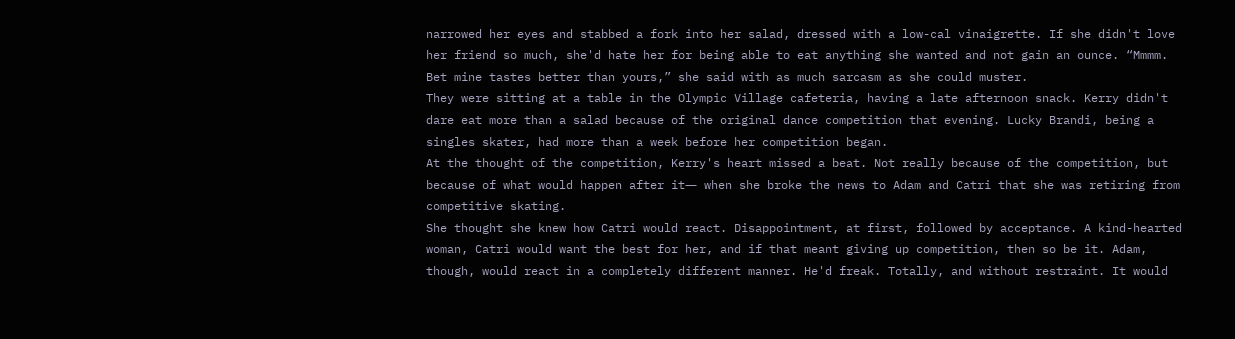narrowed her eyes and stabbed a fork into her salad, dressed with a low-cal vinaigrette. If she didn't love her friend so much, she'd hate her for being able to eat anything she wanted and not gain an ounce. “Mmmm. Bet mine tastes better than yours,” she said with as much sarcasm as she could muster.
They were sitting at a table in the Olympic Village cafeteria, having a late afternoon snack. Kerry didn't dare eat more than a salad because of the original dance competition that evening. Lucky Brandi, being a singles skater, had more than a week before her competition began.
At the thought of the competition, Kerry's heart missed a beat. Not really because of the competition, but because of what would happen after it― when she broke the news to Adam and Catri that she was retiring from competitive skating.
She thought she knew how Catri would react. Disappointment, at first, followed by acceptance. A kind-hearted woman, Catri would want the best for her, and if that meant giving up competition, then so be it. Adam, though, would react in a completely different manner. He'd freak. Totally, and without restraint. It would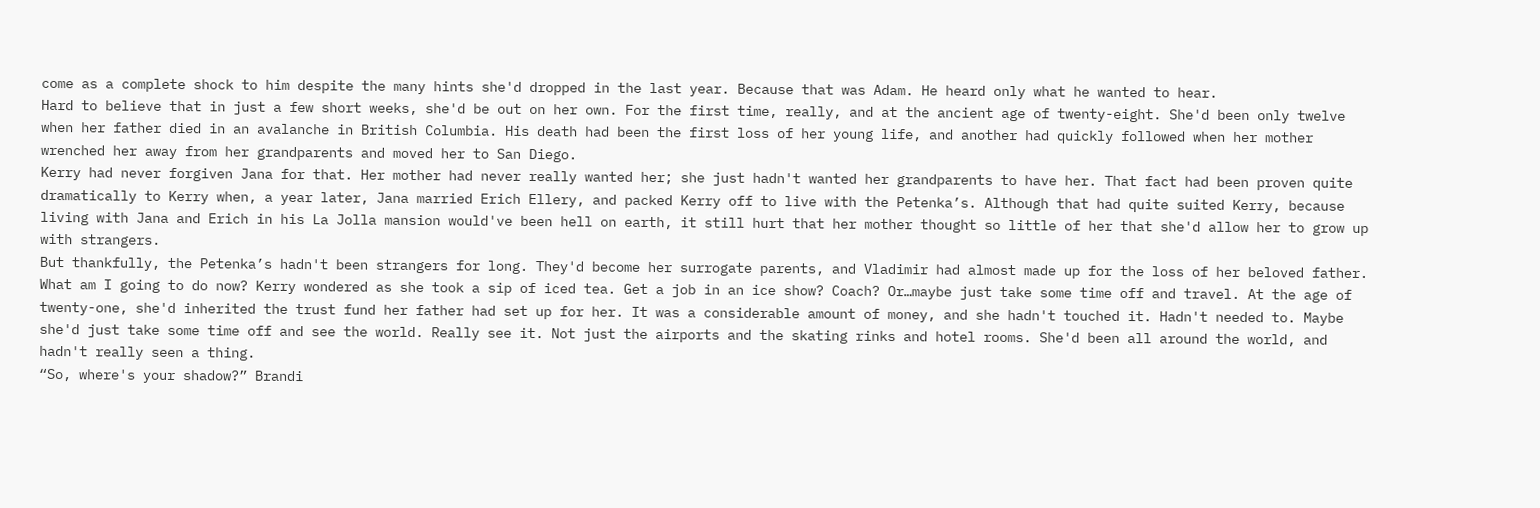come as a complete shock to him despite the many hints she'd dropped in the last year. Because that was Adam. He heard only what he wanted to hear.
Hard to believe that in just a few short weeks, she'd be out on her own. For the first time, really, and at the ancient age of twenty-eight. She'd been only twelve when her father died in an avalanche in British Columbia. His death had been the first loss of her young life, and another had quickly followed when her mother wrenched her away from her grandparents and moved her to San Diego.
Kerry had never forgiven Jana for that. Her mother had never really wanted her; she just hadn't wanted her grandparents to have her. That fact had been proven quite dramatically to Kerry when, a year later, Jana married Erich Ellery, and packed Kerry off to live with the Petenka’s. Although that had quite suited Kerry, because living with Jana and Erich in his La Jolla mansion would've been hell on earth, it still hurt that her mother thought so little of her that she'd allow her to grow up with strangers.
But thankfully, the Petenka’s hadn't been strangers for long. They'd become her surrogate parents, and Vladimir had almost made up for the loss of her beloved father.
What am I going to do now? Kerry wondered as she took a sip of iced tea. Get a job in an ice show? Coach? Or…maybe just take some time off and travel. At the age of twenty-one, she'd inherited the trust fund her father had set up for her. It was a considerable amount of money, and she hadn't touched it. Hadn't needed to. Maybe she'd just take some time off and see the world. Really see it. Not just the airports and the skating rinks and hotel rooms. She'd been all around the world, and hadn't really seen a thing.
“So, where's your shadow?” Brandi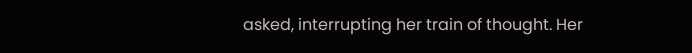asked, interrupting her train of thought. Her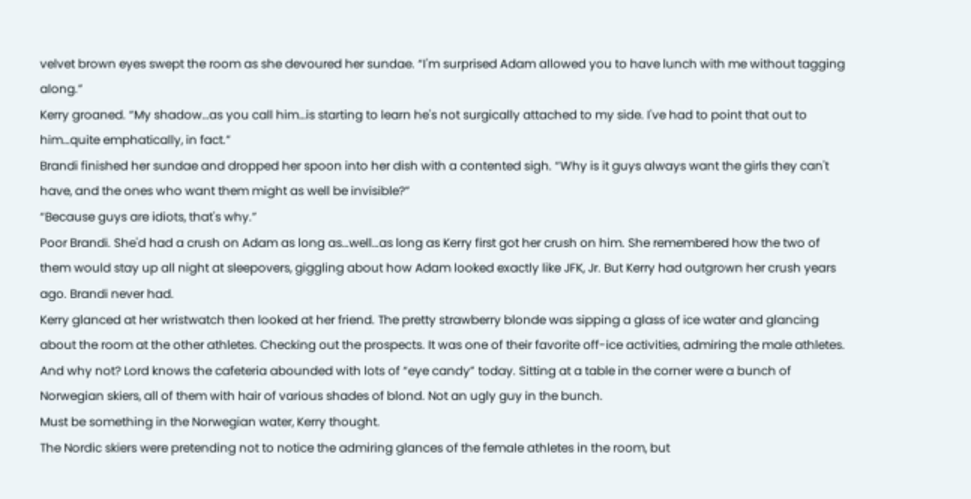velvet brown eyes swept the room as she devoured her sundae. “I'm surprised Adam allowed you to have lunch with me without tagging along.”
Kerry groaned. “My shadow…as you call him…is starting to learn he's not surgically attached to my side. I've had to point that out to him…quite emphatically, in fact.”
Brandi finished her sundae and dropped her spoon into her dish with a contented sigh. “Why is it guys always want the girls they can't have, and the ones who want them might as well be invisible?”
“Because guys are idiots, that's why.”
Poor Brandi. She'd had a crush on Adam as long as…well…as long as Kerry first got her crush on him. She remembered how the two of them would stay up all night at sleepovers, giggling about how Adam looked exactly like JFK, Jr. But Kerry had outgrown her crush years ago. Brandi never had.
Kerry glanced at her wristwatch then looked at her friend. The pretty strawberry blonde was sipping a glass of ice water and glancing about the room at the other athletes. Checking out the prospects. It was one of their favorite off-ice activities, admiring the male athletes. And why not? Lord knows the cafeteria abounded with lots of “eye candy” today. Sitting at a table in the corner were a bunch of Norwegian skiers, all of them with hair of various shades of blond. Not an ugly guy in the bunch.
Must be something in the Norwegian water, Kerry thought.
The Nordic skiers were pretending not to notice the admiring glances of the female athletes in the room, but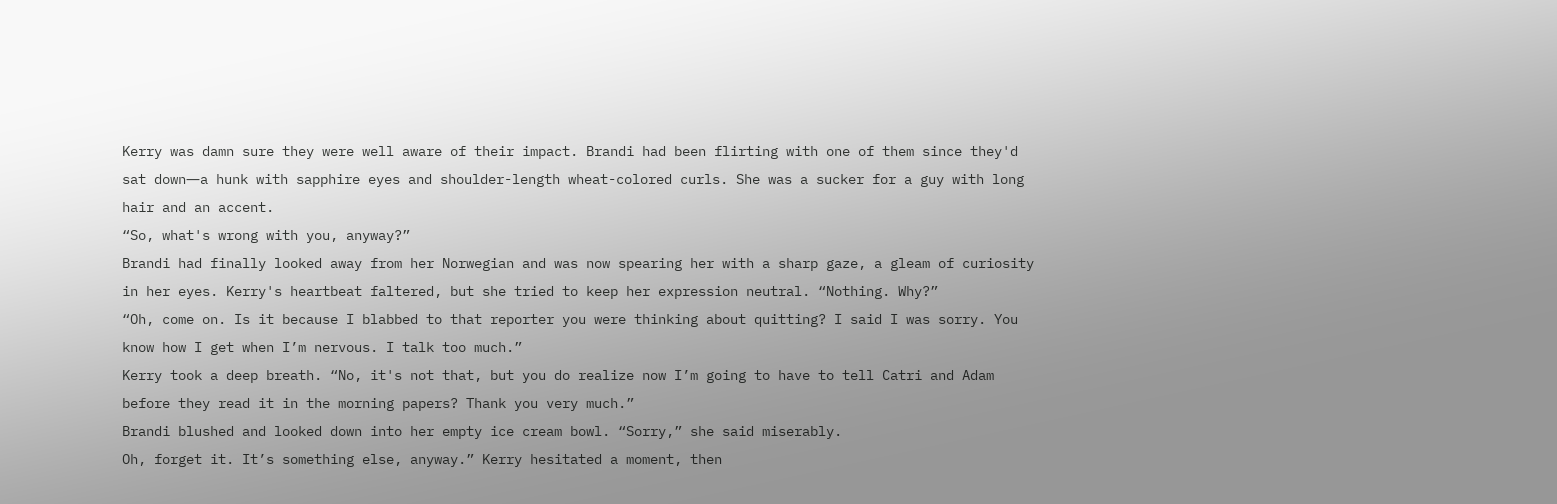Kerry was damn sure they were well aware of their impact. Brandi had been flirting with one of them since they'd sat down―a hunk with sapphire eyes and shoulder-length wheat-colored curls. She was a sucker for a guy with long hair and an accent.
“So, what's wrong with you, anyway?”
Brandi had finally looked away from her Norwegian and was now spearing her with a sharp gaze, a gleam of curiosity in her eyes. Kerry's heartbeat faltered, but she tried to keep her expression neutral. “Nothing. Why?”
“Oh, come on. Is it because I blabbed to that reporter you were thinking about quitting? I said I was sorry. You know how I get when I’m nervous. I talk too much.”
Kerry took a deep breath. “No, it's not that, but you do realize now I’m going to have to tell Catri and Adam before they read it in the morning papers? Thank you very much.”
Brandi blushed and looked down into her empty ice cream bowl. “Sorry,” she said miserably.
Oh, forget it. It’s something else, anyway.” Kerry hesitated a moment, then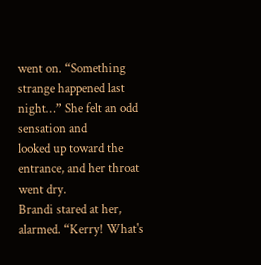went on. “Something strange happened last night…” She felt an odd sensation and
looked up toward the entrance, and her throat went dry.
Brandi stared at her, alarmed. “Kerry! What's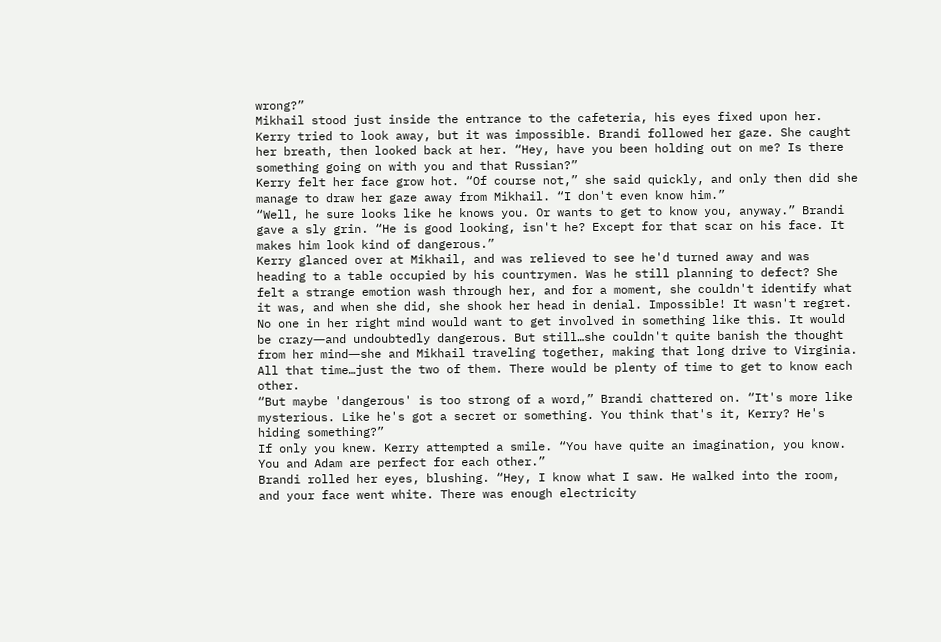wrong?”
Mikhail stood just inside the entrance to the cafeteria, his eyes fixed upon her. Kerry tried to look away, but it was impossible. Brandi followed her gaze. She caught her breath, then looked back at her. “Hey, have you been holding out on me? Is there something going on with you and that Russian?”
Kerry felt her face grow hot. “Of course not,” she said quickly, and only then did she manage to draw her gaze away from Mikhail. “I don't even know him.”
“Well, he sure looks like he knows you. Or wants to get to know you, anyway.” Brandi gave a sly grin. “He is good looking, isn't he? Except for that scar on his face. It makes him look kind of dangerous.”
Kerry glanced over at Mikhail, and was relieved to see he'd turned away and was heading to a table occupied by his countrymen. Was he still planning to defect? She felt a strange emotion wash through her, and for a moment, she couldn't identify what it was, and when she did, she shook her head in denial. Impossible! It wasn't regret. No one in her right mind would want to get involved in something like this. It would be crazy―and undoubtedly dangerous. But still…she couldn't quite banish the thought from her mind―she and Mikhail traveling together, making that long drive to Virginia. All that time…just the two of them. There would be plenty of time to get to know each other.
“But maybe 'dangerous' is too strong of a word,” Brandi chattered on. “It's more like mysterious. Like he's got a secret or something. You think that's it, Kerry? He's hiding something?”
If only you knew. Kerry attempted a smile. “You have quite an imagination, you know. You and Adam are perfect for each other.”
Brandi rolled her eyes, blushing. “Hey, I know what I saw. He walked into the room, and your face went white. There was enough electricity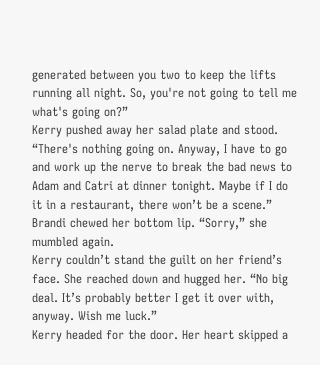generated between you two to keep the lifts running all night. So, you're not going to tell me what's going on?”
Kerry pushed away her salad plate and stood. “There's nothing going on. Anyway, I have to go and work up the nerve to break the bad news to Adam and Catri at dinner tonight. Maybe if I do it in a restaurant, there won’t be a scene.”
Brandi chewed her bottom lip. “Sorry,” she mumbled again.
Kerry couldn’t stand the guilt on her friend’s face. She reached down and hugged her. “No big deal. It’s probably better I get it over with, anyway. Wish me luck.”
Kerry headed for the door. Her heart skipped a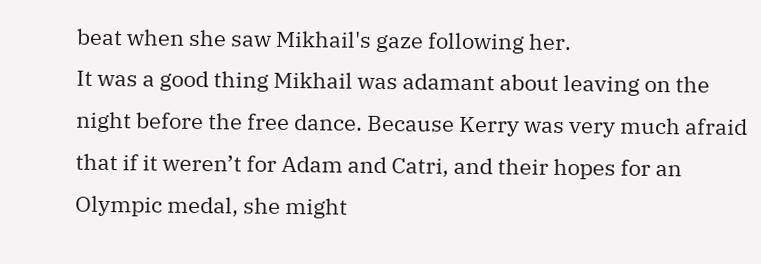beat when she saw Mikhail's gaze following her.
It was a good thing Mikhail was adamant about leaving on the night before the free dance. Because Kerry was very much afraid that if it weren’t for Adam and Catri, and their hopes for an Olympic medal, she might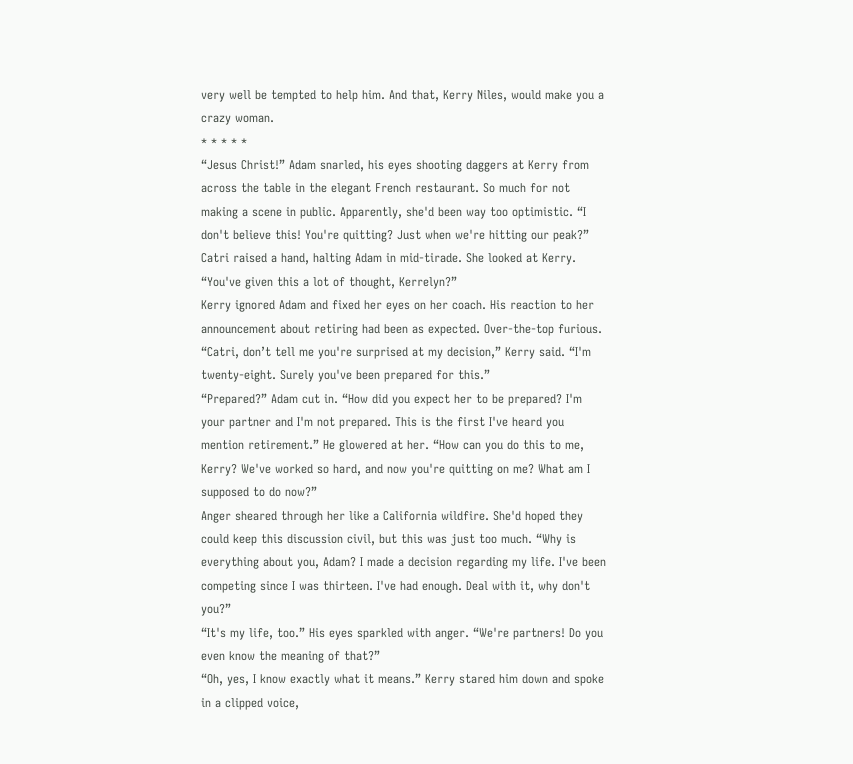very well be tempted to help him. And that, Kerry Niles, would make you a crazy woman.
* * * * *
“Jesus Christ!” Adam snarled, his eyes shooting daggers at Kerry from across the table in the elegant French restaurant. So much for not making a scene in public. Apparently, she'd been way too optimistic. “I don't believe this! You're quitting? Just when we're hitting our peak?”
Catri raised a hand, halting Adam in mid-tirade. She looked at Kerry. “You've given this a lot of thought, Kerrelyn?”
Kerry ignored Adam and fixed her eyes on her coach. His reaction to her announcement about retiring had been as expected. Over-the-top furious. “Catri, don’t tell me you're surprised at my decision,” Kerry said. “I'm twenty-eight. Surely you've been prepared for this.”
“Prepared?” Adam cut in. “How did you expect her to be prepared? I'm your partner and I'm not prepared. This is the first I've heard you mention retirement.” He glowered at her. “How can you do this to me, Kerry? We've worked so hard, and now you're quitting on me? What am I supposed to do now?”
Anger sheared through her like a California wildfire. She'd hoped they could keep this discussion civil, but this was just too much. “Why is everything about you, Adam? I made a decision regarding my life. I've been competing since I was thirteen. I've had enough. Deal with it, why don't you?”
“It's my life, too.” His eyes sparkled with anger. “We're partners! Do you even know the meaning of that?”
“Oh, yes, I know exactly what it means.” Kerry stared him down and spoke in a clipped voice,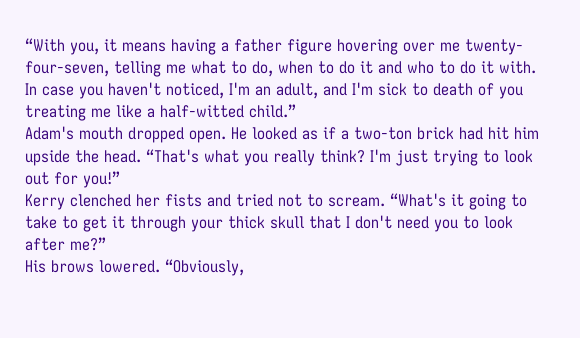“With you, it means having a father figure hovering over me twenty-four-seven, telling me what to do, when to do it and who to do it with. In case you haven't noticed, I'm an adult, and I'm sick to death of you treating me like a half-witted child.”
Adam's mouth dropped open. He looked as if a two-ton brick had hit him upside the head. “That's what you really think? I'm just trying to look out for you!”
Kerry clenched her fists and tried not to scream. “What's it going to take to get it through your thick skull that I don't need you to look after me?”
His brows lowered. “Obviously,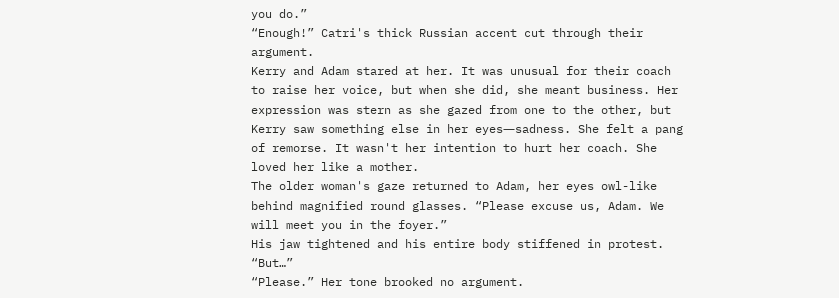you do.”
“Enough!” Catri's thick Russian accent cut through their argument.
Kerry and Adam stared at her. It was unusual for their coach to raise her voice, but when she did, she meant business. Her expression was stern as she gazed from one to the other, but Kerry saw something else in her eyes―sadness. She felt a pang of remorse. It wasn't her intention to hurt her coach. She loved her like a mother.
The older woman's gaze returned to Adam, her eyes owl-like behind magnified round glasses. “Please excuse us, Adam. We will meet you in the foyer.”
His jaw tightened and his entire body stiffened in protest. “But…”
“Please.” Her tone brooked no argument.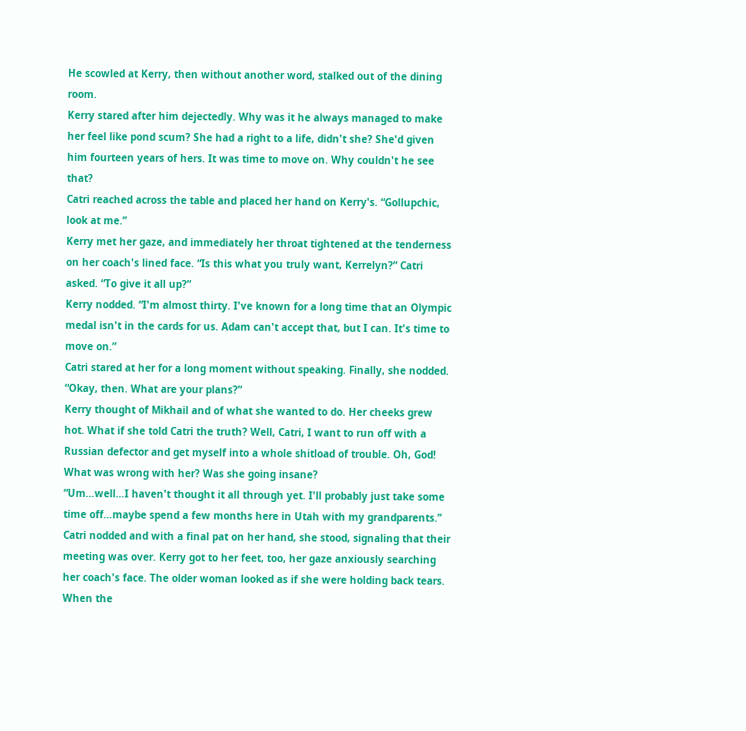He scowled at Kerry, then without another word, stalked out of the dining room.
Kerry stared after him dejectedly. Why was it he always managed to make her feel like pond scum? She had a right to a life, didn't she? She'd given him fourteen years of hers. It was time to move on. Why couldn't he see that?
Catri reached across the table and placed her hand on Kerry's. “Gollupchic, look at me.”
Kerry met her gaze, and immediately her throat tightened at the tenderness on her coach's lined face. “Is this what you truly want, Kerrelyn?” Catri asked. “To give it all up?”
Kerry nodded. “I'm almost thirty. I've known for a long time that an Olympic medal isn't in the cards for us. Adam can't accept that, but I can. It's time to move on.”
Catri stared at her for a long moment without speaking. Finally, she nodded. “Okay, then. What are your plans?”
Kerry thought of Mikhail and of what she wanted to do. Her cheeks grew hot. What if she told Catri the truth? Well, Catri, I want to run off with a Russian defector and get myself into a whole shitload of trouble. Oh, God! What was wrong with her? Was she going insane?
“Um…well…I haven't thought it all through yet. I'll probably just take some time off…maybe spend a few months here in Utah with my grandparents.”
Catri nodded and with a final pat on her hand, she stood, signaling that their meeting was over. Kerry got to her feet, too, her gaze anxiously searching her coach's face. The older woman looked as if she were holding back tears.
When the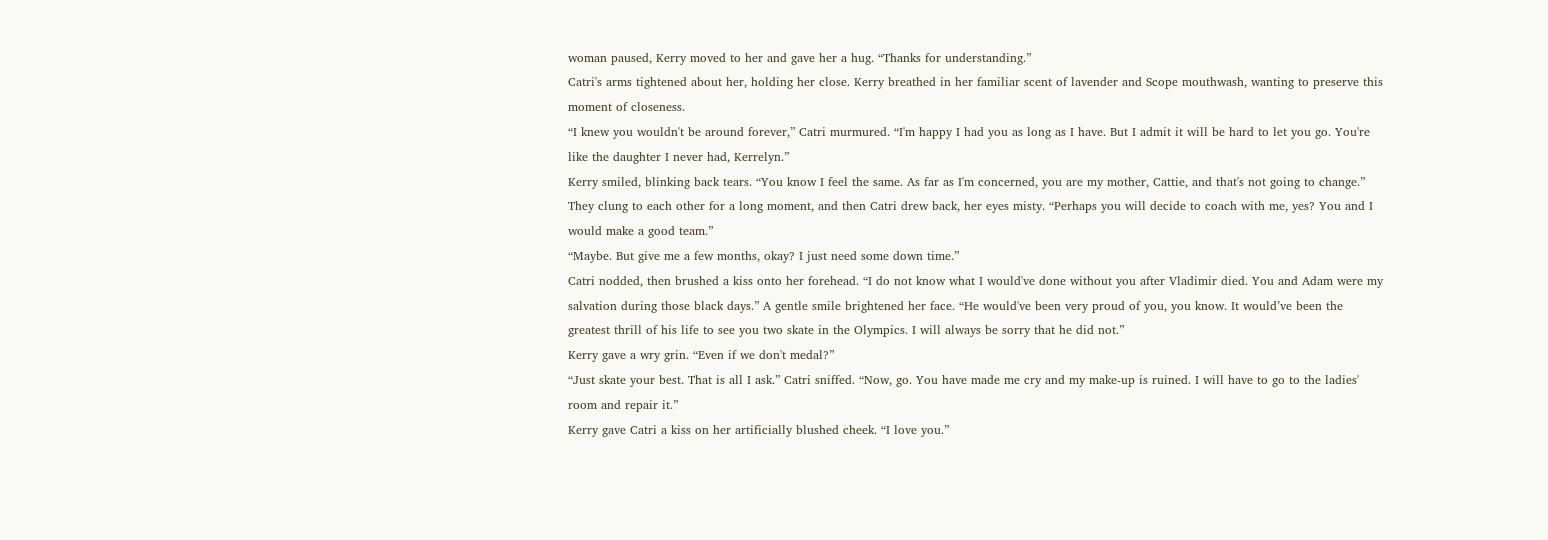woman paused, Kerry moved to her and gave her a hug. “Thanks for understanding.”
Catri's arms tightened about her, holding her close. Kerry breathed in her familiar scent of lavender and Scope mouthwash, wanting to preserve this moment of closeness.
“I knew you wouldn't be around forever,” Catri murmured. “I'm happy I had you as long as I have. But I admit it will be hard to let you go. You're like the daughter I never had, Kerrelyn.”
Kerry smiled, blinking back tears. “You know I feel the same. As far as I'm concerned, you are my mother, Cattie, and that's not going to change.”
They clung to each other for a long moment, and then Catri drew back, her eyes misty. “Perhaps you will decide to coach with me, yes? You and I would make a good team.”
“Maybe. But give me a few months, okay? I just need some down time.”
Catri nodded, then brushed a kiss onto her forehead. “I do not know what I would've done without you after Vladimir died. You and Adam were my salvation during those black days.” A gentle smile brightened her face. “He would've been very proud of you, you know. It would’ve been the greatest thrill of his life to see you two skate in the Olympics. I will always be sorry that he did not.”
Kerry gave a wry grin. “Even if we don't medal?”
“Just skate your best. That is all I ask.” Catri sniffed. “Now, go. You have made me cry and my make-up is ruined. I will have to go to the ladies' room and repair it.”
Kerry gave Catri a kiss on her artificially blushed cheek. “I love you.”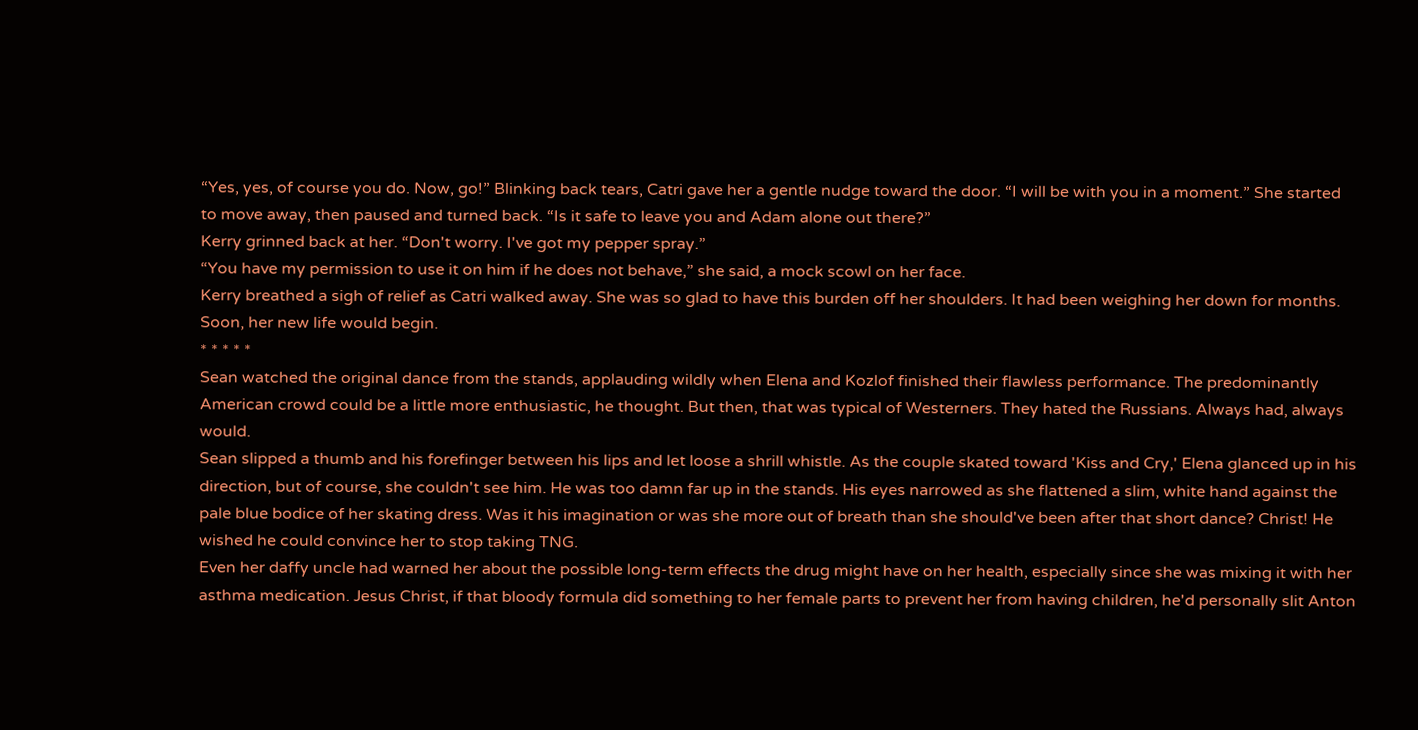“Yes, yes, of course you do. Now, go!” Blinking back tears, Catri gave her a gentle nudge toward the door. “I will be with you in a moment.” She started to move away, then paused and turned back. “Is it safe to leave you and Adam alone out there?”
Kerry grinned back at her. “Don't worry. I've got my pepper spray.”
“You have my permission to use it on him if he does not behave,” she said, a mock scowl on her face.
Kerry breathed a sigh of relief as Catri walked away. She was so glad to have this burden off her shoulders. It had been weighing her down for months.
Soon, her new life would begin.
* * * * *
Sean watched the original dance from the stands, applauding wildly when Elena and Kozlof finished their flawless performance. The predominantly American crowd could be a little more enthusiastic, he thought. But then, that was typical of Westerners. They hated the Russians. Always had, always would.
Sean slipped a thumb and his forefinger between his lips and let loose a shrill whistle. As the couple skated toward 'Kiss and Cry,' Elena glanced up in his direction, but of course, she couldn't see him. He was too damn far up in the stands. His eyes narrowed as she flattened a slim, white hand against the pale blue bodice of her skating dress. Was it his imagination or was she more out of breath than she should've been after that short dance? Christ! He wished he could convince her to stop taking TNG.
Even her daffy uncle had warned her about the possible long-term effects the drug might have on her health, especially since she was mixing it with her asthma medication. Jesus Christ, if that bloody formula did something to her female parts to prevent her from having children, he'd personally slit Anton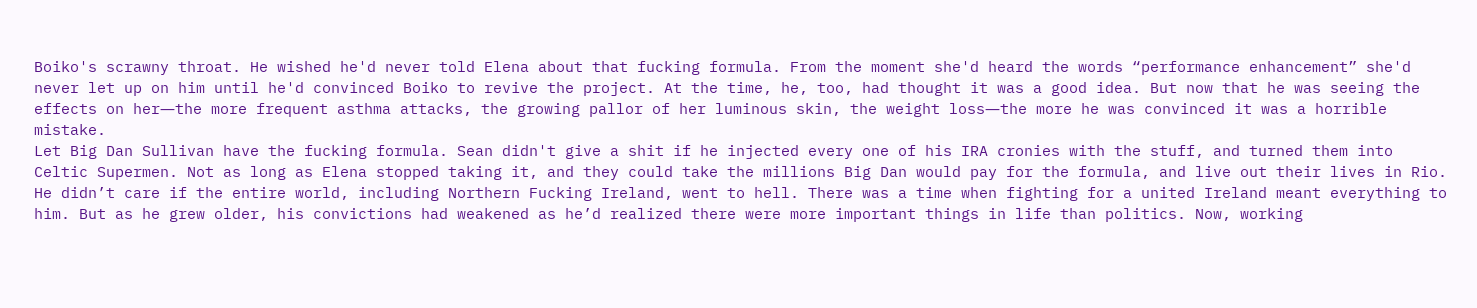Boiko's scrawny throat. He wished he'd never told Elena about that fucking formula. From the moment she'd heard the words “performance enhancement” she'd never let up on him until he'd convinced Boiko to revive the project. At the time, he, too, had thought it was a good idea. But now that he was seeing the effects on her―the more frequent asthma attacks, the growing pallor of her luminous skin, the weight loss―the more he was convinced it was a horrible mistake.
Let Big Dan Sullivan have the fucking formula. Sean didn't give a shit if he injected every one of his IRA cronies with the stuff, and turned them into Celtic Supermen. Not as long as Elena stopped taking it, and they could take the millions Big Dan would pay for the formula, and live out their lives in Rio. He didn’t care if the entire world, including Northern Fucking Ireland, went to hell. There was a time when fighting for a united Ireland meant everything to him. But as he grew older, his convictions had weakened as he’d realized there were more important things in life than politics. Now, working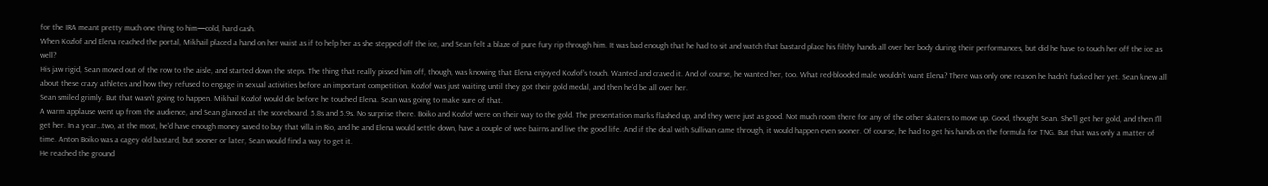for the IRA meant pretty much one thing to him—cold, hard cash.
When Kozlof and Elena reached the portal, Mikhail placed a hand on her waist as if to help her as she stepped off the ice, and Sean felt a blaze of pure fury rip through him. It was bad enough that he had to sit and watch that bastard place his filthy hands all over her body during their performances, but did he have to touch her off the ice as well?
His jaw rigid, Sean moved out of the row to the aisle, and started down the steps. The thing that really pissed him off, though, was knowing that Elena enjoyed Kozlof’s touch. Wanted and craved it. And of course, he wanted her, too. What red-blooded male wouldn't want Elena? There was only one reason he hadn't fucked her yet. Sean knew all about these crazy athletes and how they refused to engage in sexual activities before an important competition. Kozlof was just waiting until they got their gold medal, and then he'd be all over her.
Sean smiled grimly. But that wasn't going to happen. Mikhail Kozlof would die before he touched Elena. Sean was going to make sure of that.
A warm applause went up from the audience, and Sean glanced at the scoreboard. 5.8s and 5.9s. No surprise there. Boiko and Kozlof were on their way to the gold. The presentation marks flashed up, and they were just as good. Not much room there for any of the other skaters to move up. Good, thought Sean. She'll get her gold, and then I'll get her. In a year…two, at the most, he'd have enough money saved to buy that villa in Rio, and he and Elena would settle down, have a couple of wee bairns and live the good life. And if the deal with Sullivan came through, it would happen even sooner. Of course, he had to get his hands on the formula for TNG. But that was only a matter of time. Anton Boiko was a cagey old bastard, but sooner or later, Sean would find a way to get it.
He reached the ground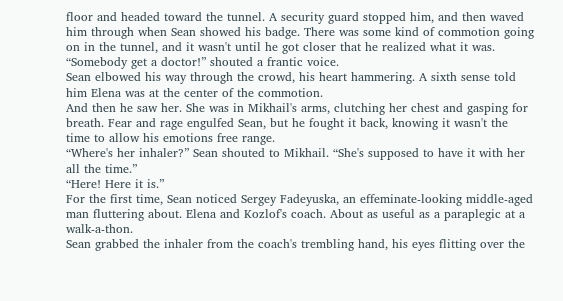floor and headed toward the tunnel. A security guard stopped him, and then waved him through when Sean showed his badge. There was some kind of commotion going on in the tunnel, and it wasn't until he got closer that he realized what it was.
“Somebody get a doctor!” shouted a frantic voice.
Sean elbowed his way through the crowd, his heart hammering. A sixth sense told him Elena was at the center of the commotion.
And then he saw her. She was in Mikhail's arms, clutching her chest and gasping for breath. Fear and rage engulfed Sean, but he fought it back, knowing it wasn't the time to allow his emotions free range.
“Where's her inhaler?” Sean shouted to Mikhail. “She's supposed to have it with her all the time.”
“Here! Here it is.”
For the first time, Sean noticed Sergey Fadeyuska, an effeminate-looking middle-aged man fluttering about. Elena and Kozlof's coach. About as useful as a paraplegic at a walk-a-thon.
Sean grabbed the inhaler from the coach's trembling hand, his eyes flitting over the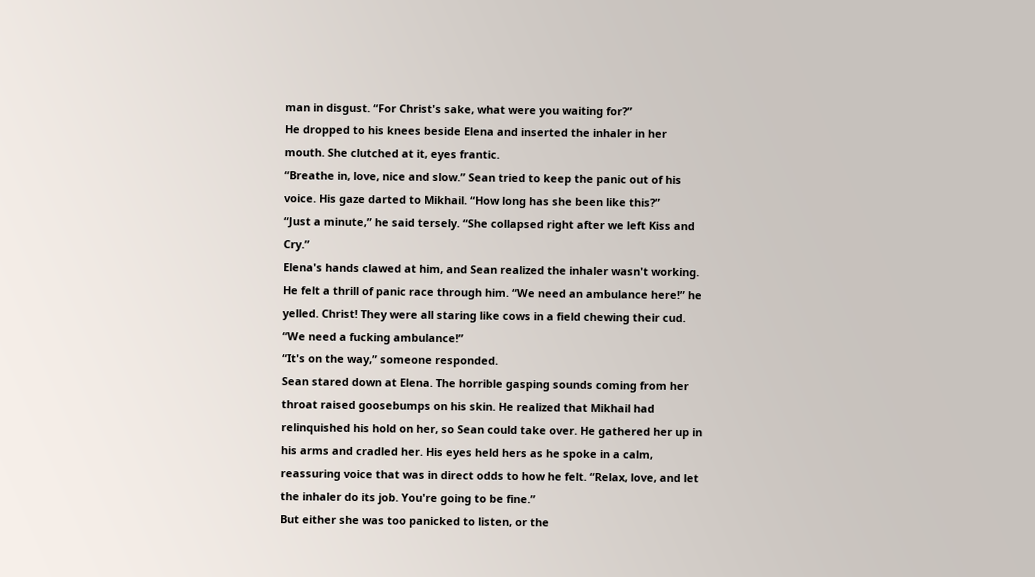man in disgust. “For Christ's sake, what were you waiting for?”
He dropped to his knees beside Elena and inserted the inhaler in her mouth. She clutched at it, eyes frantic.
“Breathe in, love, nice and slow.” Sean tried to keep the panic out of his voice. His gaze darted to Mikhail. “How long has she been like this?”
“Just a minute,” he said tersely. “She collapsed right after we left Kiss and Cry.”
Elena's hands clawed at him, and Sean realized the inhaler wasn't working. He felt a thrill of panic race through him. “We need an ambulance here!” he yelled. Christ! They were all staring like cows in a field chewing their cud. “We need a fucking ambulance!”
“It's on the way,” someone responded.
Sean stared down at Elena. The horrible gasping sounds coming from her throat raised goosebumps on his skin. He realized that Mikhail had relinquished his hold on her, so Sean could take over. He gathered her up in his arms and cradled her. His eyes held hers as he spoke in a calm, reassuring voice that was in direct odds to how he felt. “Relax, love, and let the inhaler do its job. You're going to be fine.”
But either she was too panicked to listen, or the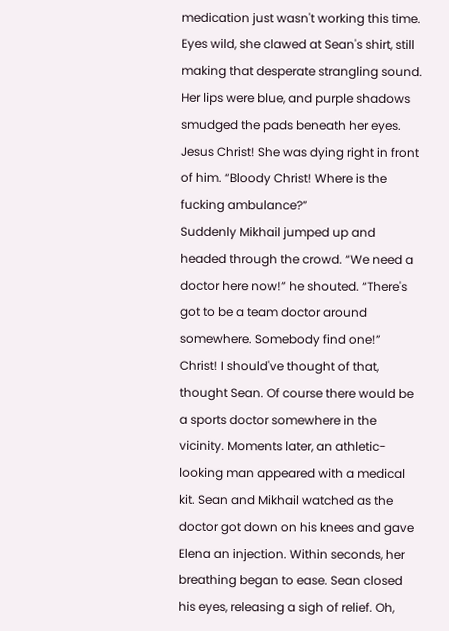medication just wasn't working this time. Eyes wild, she clawed at Sean's shirt, still making that desperate strangling sound. Her lips were blue, and purple shadows smudged the pads beneath her eyes. Jesus Christ! She was dying right in front of him. “Bloody Christ! Where is the fucking ambulance?”
Suddenly Mikhail jumped up and headed through the crowd. “We need a doctor here now!” he shouted. “There's got to be a team doctor around somewhere. Somebody find one!”
Christ! I should've thought of that, thought Sean. Of course there would be a sports doctor somewhere in the vicinity. Moments later, an athletic-looking man appeared with a medical kit. Sean and Mikhail watched as the doctor got down on his knees and gave Elena an injection. Within seconds, her breathing began to ease. Sean closed his eyes, releasing a sigh of relief. Oh,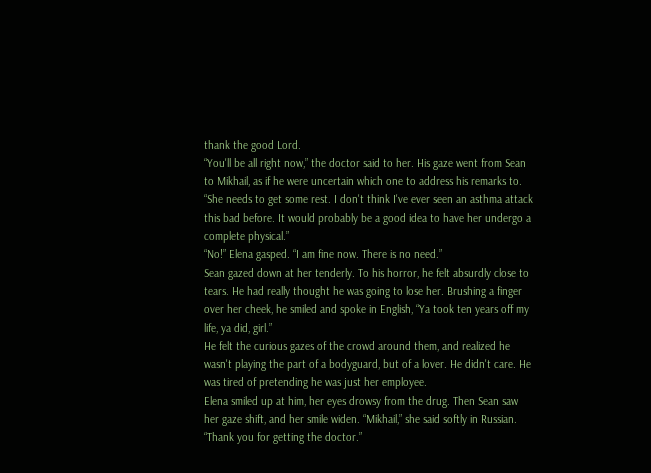thank the good Lord.
“You'll be all right now,” the doctor said to her. His gaze went from Sean to Mikhail, as if he were uncertain which one to address his remarks to. “She needs to get some rest. I don't think I've ever seen an asthma attack this bad before. It would probably be a good idea to have her undergo a complete physical.”
“No!” Elena gasped. “I am fine now. There is no need.”
Sean gazed down at her tenderly. To his horror, he felt absurdly close to tears. He had really thought he was going to lose her. Brushing a finger over her cheek, he smiled and spoke in English, “Ya took ten years off my life, ya did, girl.”
He felt the curious gazes of the crowd around them, and realized he wasn't playing the part of a bodyguard, but of a lover. He didn't care. He was tired of pretending he was just her employee.
Elena smiled up at him, her eyes drowsy from the drug. Then Sean saw her gaze shift, and her smile widen. “Mikhail,” she said softly in Russian. “Thank you for getting the doctor.”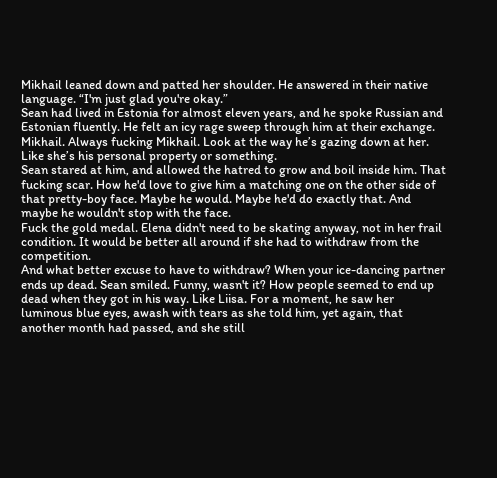Mikhail leaned down and patted her shoulder. He answered in their native language. “I'm just glad you're okay.”
Sean had lived in Estonia for almost eleven years, and he spoke Russian and Estonian fluently. He felt an icy rage sweep through him at their exchange. Mikhail. Always fucking Mikhail. Look at the way he’s gazing down at her. Like she’s his personal property or something.
Sean stared at him, and allowed the hatred to grow and boil inside him. That fucking scar. How he'd love to give him a matching one on the other side of that pretty-boy face. Maybe he would. Maybe he'd do exactly that. And maybe he wouldn't stop with the face.
Fuck the gold medal. Elena didn't need to be skating anyway, not in her frail condition. It would be better all around if she had to withdraw from the competition.
And what better excuse to have to withdraw? When your ice-dancing partner ends up dead. Sean smiled. Funny, wasn't it? How people seemed to end up dead when they got in his way. Like Liisa. For a moment, he saw her luminous blue eyes, awash with tears as she told him, yet again, that another month had passed, and she still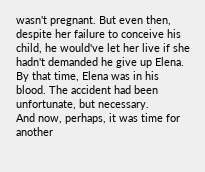wasn't pregnant. But even then, despite her failure to conceive his child, he would've let her live if she hadn't demanded he give up Elena. By that time, Elena was in his blood. The accident had been unfortunate, but necessary.
And now, perhaps, it was time for another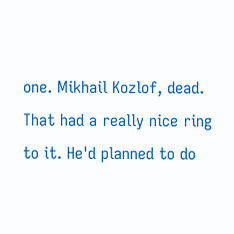one. Mikhail Kozlof, dead. That had a really nice ring to it. He'd planned to do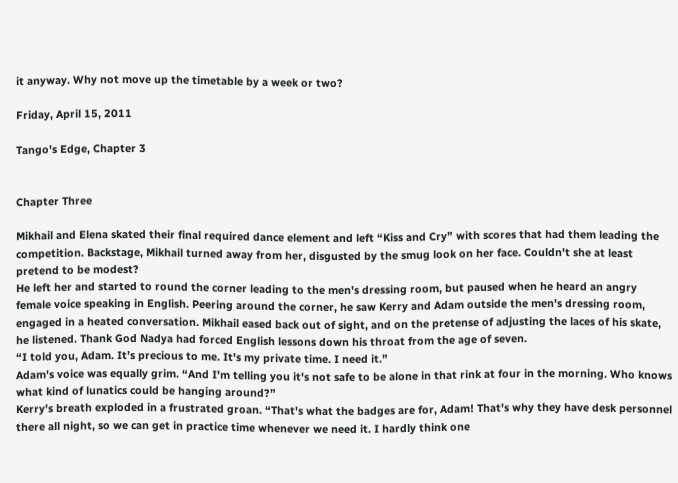it anyway. Why not move up the timetable by a week or two?

Friday, April 15, 2011

Tango's Edge, Chapter 3


Chapter Three

Mikhail and Elena skated their final required dance element and left “Kiss and Cry” with scores that had them leading the competition. Backstage, Mikhail turned away from her, disgusted by the smug look on her face. Couldn't she at least pretend to be modest?
He left her and started to round the corner leading to the men's dressing room, but paused when he heard an angry female voice speaking in English. Peering around the corner, he saw Kerry and Adam outside the men's dressing room, engaged in a heated conversation. Mikhail eased back out of sight, and on the pretense of adjusting the laces of his skate, he listened. Thank God Nadya had forced English lessons down his throat from the age of seven.
“I told you, Adam. It’s precious to me. It's my private time. I need it.”
Adam's voice was equally grim. “And I'm telling you it's not safe to be alone in that rink at four in the morning. Who knows what kind of lunatics could be hanging around?”
Kerry's breath exploded in a frustrated groan. “That's what the badges are for, Adam! That's why they have desk personnel there all night, so we can get in practice time whenever we need it. I hardly think one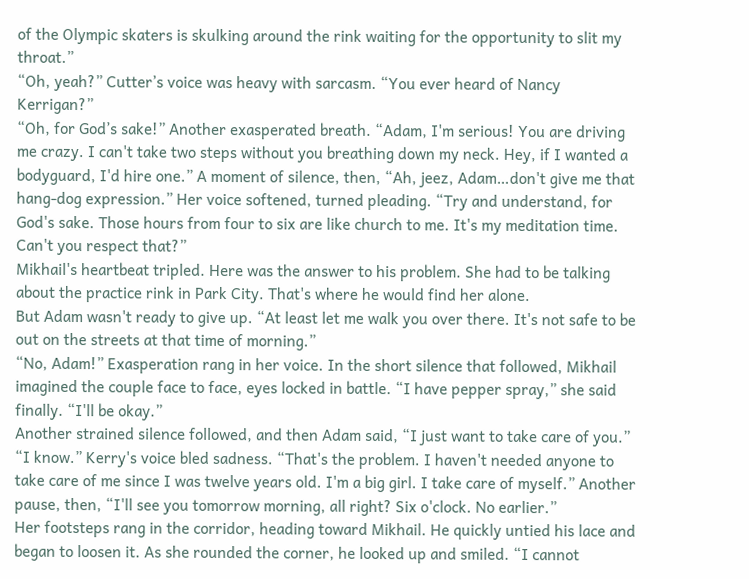of the Olympic skaters is skulking around the rink waiting for the opportunity to slit my throat.”
“Oh, yeah?” Cutter’s voice was heavy with sarcasm. “You ever heard of Nancy Kerrigan?”
“Oh, for God’s sake!” Another exasperated breath. “Adam, I'm serious! You are driving me crazy. I can't take two steps without you breathing down my neck. Hey, if I wanted a bodyguard, I'd hire one.” A moment of silence, then, “Ah, jeez, Adam…don't give me that hang-dog expression.” Her voice softened, turned pleading. “Try and understand, for God's sake. Those hours from four to six are like church to me. It's my meditation time. Can't you respect that?”
Mikhail's heartbeat tripled. Here was the answer to his problem. She had to be talking about the practice rink in Park City. That's where he would find her alone.
But Adam wasn't ready to give up. “At least let me walk you over there. It's not safe to be out on the streets at that time of morning.”
“No, Adam!” Exasperation rang in her voice. In the short silence that followed, Mikhail imagined the couple face to face, eyes locked in battle. “I have pepper spray,” she said finally. “I'll be okay.”
Another strained silence followed, and then Adam said, “I just want to take care of you.”
“I know.” Kerry's voice bled sadness. “That's the problem. I haven't needed anyone to take care of me since I was twelve years old. I'm a big girl. I take care of myself.” Another pause, then, “I'll see you tomorrow morning, all right? Six o'clock. No earlier.”
Her footsteps rang in the corridor, heading toward Mikhail. He quickly untied his lace and began to loosen it. As she rounded the corner, he looked up and smiled. “I cannot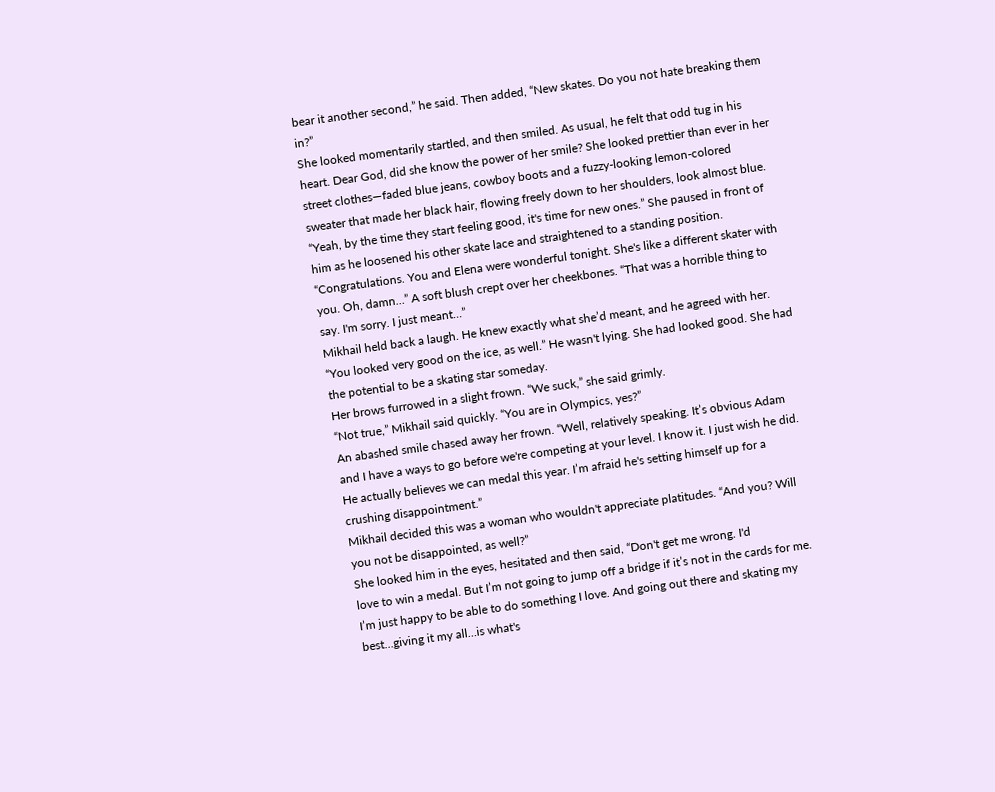bear it another second,” he said. Then added, “New skates. Do you not hate breaking them in?”
She looked momentarily startled, and then smiled. As usual, he felt that odd tug in his heart. Dear God, did she know the power of her smile? She looked prettier than ever in her street clothes―faded blue jeans, cowboy boots and a fuzzy-looking lemon-colored sweater that made her black hair, flowing freely down to her shoulders, look almost blue.
“Yeah, by the time they start feeling good, it's time for new ones.” She paused in front of him as he loosened his other skate lace and straightened to a standing position. “Congratulations. You and Elena were wonderful tonight. She's like a different skater with you. Oh, damn…” A soft blush crept over her cheekbones. “That was a horrible thing to say. I'm sorry. I just meant…”
Mikhail held back a laugh. He knew exactly what she’d meant, and he agreed with her. “You looked very good on the ice, as well.” He wasn't lying. She had looked good. She had the potential to be a skating star someday.
Her brows furrowed in a slight frown. “We suck,” she said grimly.
“Not true,” Mikhail said quickly. “You are in Olympics, yes?”
An abashed smile chased away her frown. “Well, relatively speaking. It’s obvious Adam and I have a ways to go before we're competing at your level. I know it. I just wish he did. He actually believes we can medal this year. I’m afraid he's setting himself up for a crushing disappointment.”
Mikhail decided this was a woman who wouldn't appreciate platitudes. “And you? Will you not be disappointed, as well?”
She looked him in the eyes, hesitated and then said, “Don't get me wrong. I'd
love to win a medal. But I’m not going to jump off a bridge if it’s not in the cards for me. I’m just happy to be able to do something I love. And going out there and skating my best…giving it my all…is what's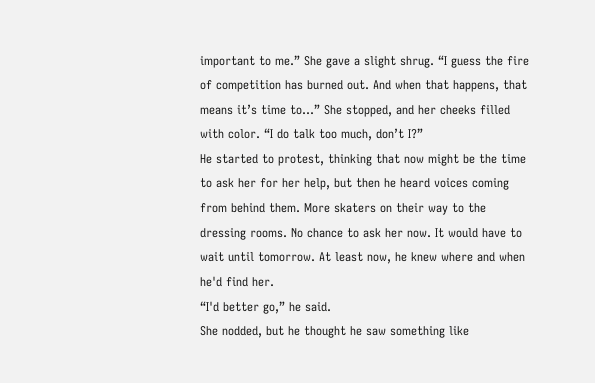important to me.” She gave a slight shrug. “I guess the fire of competition has burned out. And when that happens, that means it’s time to…” She stopped, and her cheeks filled with color. “I do talk too much, don’t I?”
He started to protest, thinking that now might be the time to ask her for her help, but then he heard voices coming from behind them. More skaters on their way to the dressing rooms. No chance to ask her now. It would have to wait until tomorrow. At least now, he knew where and when he'd find her.
“I'd better go,” he said.
She nodded, but he thought he saw something like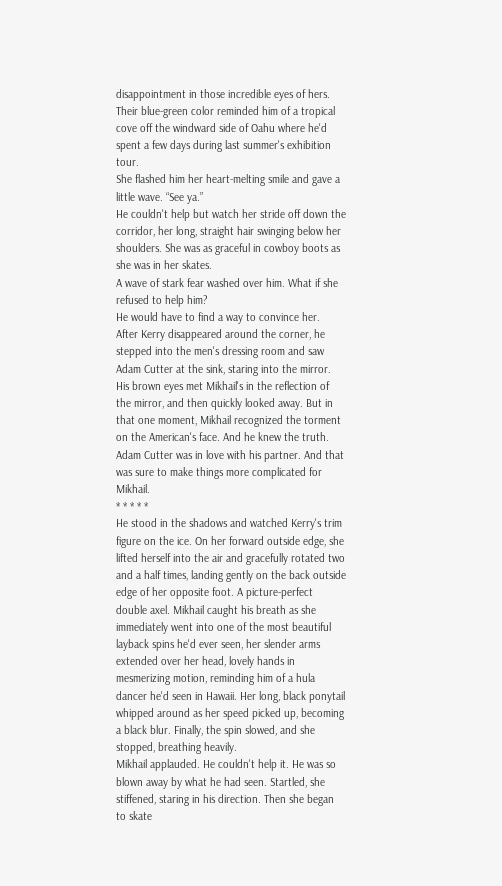disappointment in those incredible eyes of hers. Their blue-green color reminded him of a tropical cove off the windward side of Oahu where he'd spent a few days during last summer's exhibition tour.
She flashed him her heart-melting smile and gave a little wave. “See ya.”
He couldn't help but watch her stride off down the corridor, her long, straight hair swinging below her shoulders. She was as graceful in cowboy boots as she was in her skates.
A wave of stark fear washed over him. What if she refused to help him?
He would have to find a way to convince her.
After Kerry disappeared around the corner, he stepped into the men's dressing room and saw Adam Cutter at the sink, staring into the mirror. His brown eyes met Mikhail's in the reflection of the mirror, and then quickly looked away. But in that one moment, Mikhail recognized the torment on the American's face. And he knew the truth.
Adam Cutter was in love with his partner. And that was sure to make things more complicated for Mikhail.
* * * * *
He stood in the shadows and watched Kerry's trim figure on the ice. On her forward outside edge, she lifted herself into the air and gracefully rotated two and a half times, landing gently on the back outside edge of her opposite foot. A picture-perfect double axel. Mikhail caught his breath as she immediately went into one of the most beautiful layback spins he'd ever seen, her slender arms extended over her head, lovely hands in mesmerizing motion, reminding him of a hula dancer he'd seen in Hawaii. Her long, black ponytail whipped around as her speed picked up, becoming a black blur. Finally, the spin slowed, and she stopped, breathing heavily.
Mikhail applauded. He couldn't help it. He was so blown away by what he had seen. Startled, she stiffened, staring in his direction. Then she began to skate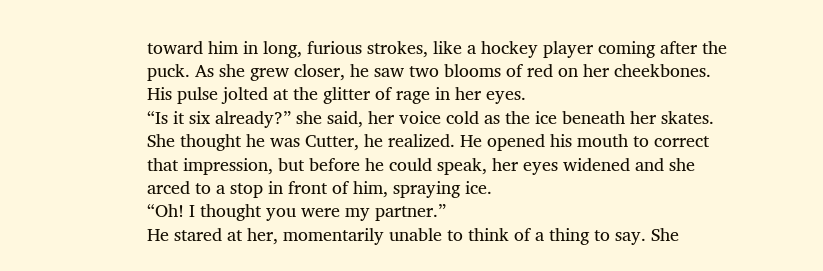toward him in long, furious strokes, like a hockey player coming after the puck. As she grew closer, he saw two blooms of red on her cheekbones. His pulse jolted at the glitter of rage in her eyes.
“Is it six already?” she said, her voice cold as the ice beneath her skates.
She thought he was Cutter, he realized. He opened his mouth to correct that impression, but before he could speak, her eyes widened and she arced to a stop in front of him, spraying ice.
“Oh! I thought you were my partner.”
He stared at her, momentarily unable to think of a thing to say. She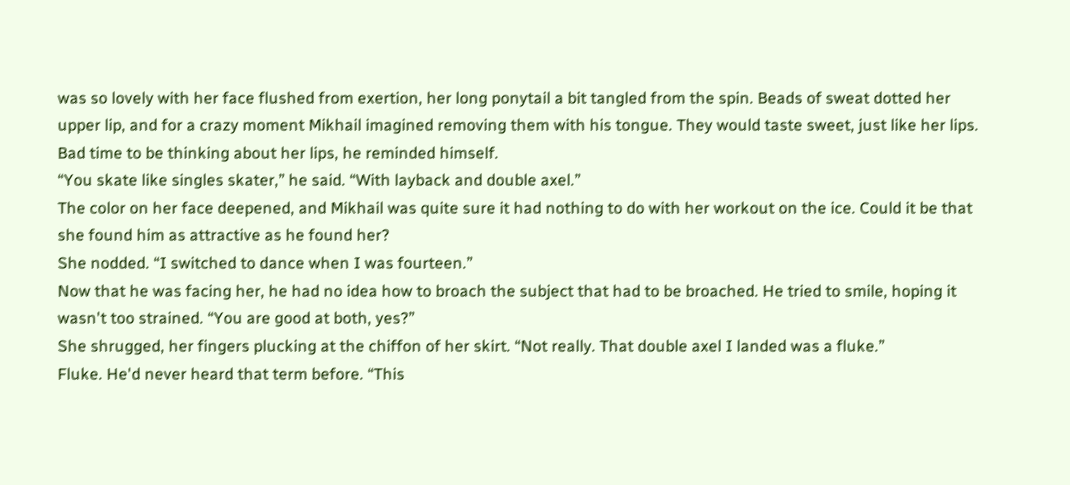was so lovely with her face flushed from exertion, her long ponytail a bit tangled from the spin. Beads of sweat dotted her upper lip, and for a crazy moment Mikhail imagined removing them with his tongue. They would taste sweet, just like her lips. Bad time to be thinking about her lips, he reminded himself.
“You skate like singles skater,” he said. “With layback and double axel.”
The color on her face deepened, and Mikhail was quite sure it had nothing to do with her workout on the ice. Could it be that she found him as attractive as he found her?
She nodded. “I switched to dance when I was fourteen.”
Now that he was facing her, he had no idea how to broach the subject that had to be broached. He tried to smile, hoping it wasn't too strained. “You are good at both, yes?”
She shrugged, her fingers plucking at the chiffon of her skirt. “Not really. That double axel I landed was a fluke.”
Fluke. He'd never heard that term before. “This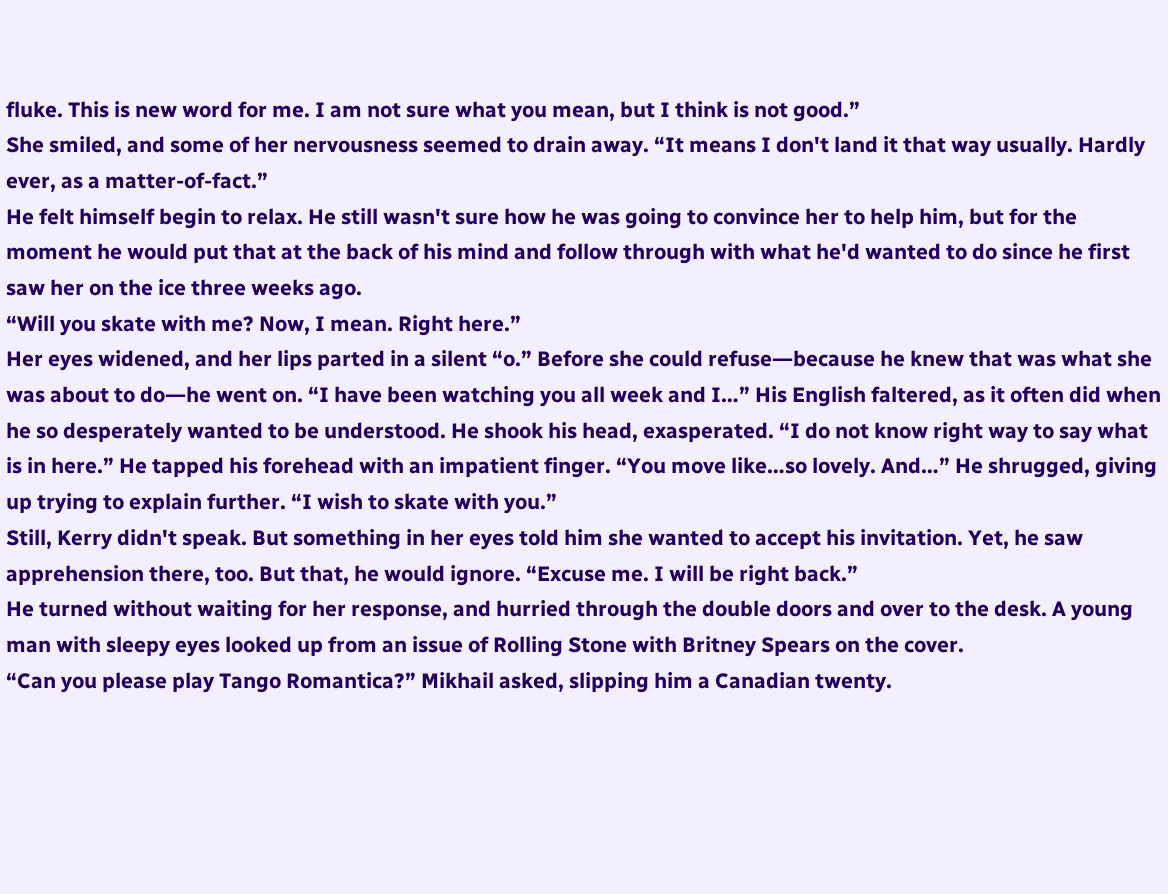fluke. This is new word for me. I am not sure what you mean, but I think is not good.”
She smiled, and some of her nervousness seemed to drain away. “It means I don't land it that way usually. Hardly ever, as a matter-of-fact.”
He felt himself begin to relax. He still wasn't sure how he was going to convince her to help him, but for the moment he would put that at the back of his mind and follow through with what he'd wanted to do since he first saw her on the ice three weeks ago.
“Will you skate with me? Now, I mean. Right here.”
Her eyes widened, and her lips parted in a silent “o.” Before she could refuse―because he knew that was what she was about to do―he went on. “I have been watching you all week and I…” His English faltered, as it often did when he so desperately wanted to be understood. He shook his head, exasperated. “I do not know right way to say what is in here.” He tapped his forehead with an impatient finger. “You move like…so lovely. And…” He shrugged, giving up trying to explain further. “I wish to skate with you.”
Still, Kerry didn't speak. But something in her eyes told him she wanted to accept his invitation. Yet, he saw apprehension there, too. But that, he would ignore. “Excuse me. I will be right back.”
He turned without waiting for her response, and hurried through the double doors and over to the desk. A young man with sleepy eyes looked up from an issue of Rolling Stone with Britney Spears on the cover.
“Can you please play Tango Romantica?” Mikhail asked, slipping him a Canadian twenty.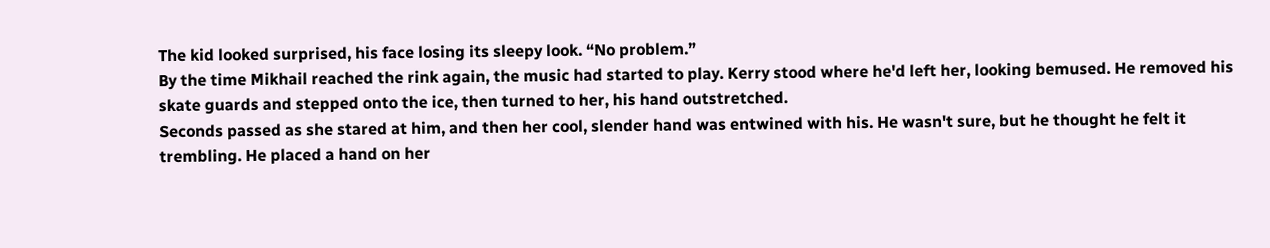The kid looked surprised, his face losing its sleepy look. “No problem.”
By the time Mikhail reached the rink again, the music had started to play. Kerry stood where he'd left her, looking bemused. He removed his skate guards and stepped onto the ice, then turned to her, his hand outstretched.
Seconds passed as she stared at him, and then her cool, slender hand was entwined with his. He wasn't sure, but he thought he felt it trembling. He placed a hand on her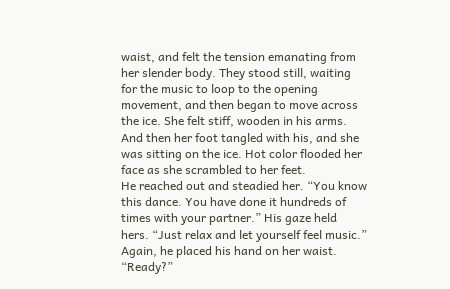waist, and felt the tension emanating from her slender body. They stood still, waiting for the music to loop to the opening movement, and then began to move across the ice. She felt stiff, wooden in his arms. And then her foot tangled with his, and she was sitting on the ice. Hot color flooded her face as she scrambled to her feet.
He reached out and steadied her. “You know this dance. You have done it hundreds of times with your partner.” His gaze held hers. “Just relax and let yourself feel music.” Again, he placed his hand on her waist. “Ready?”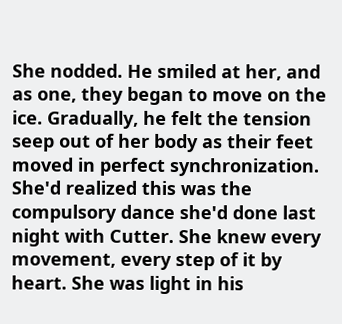She nodded. He smiled at her, and as one, they began to move on the ice. Gradually, he felt the tension seep out of her body as their feet moved in perfect synchronization. She'd realized this was the compulsory dance she'd done last night with Cutter. She knew every movement, every step of it by heart. She was light in his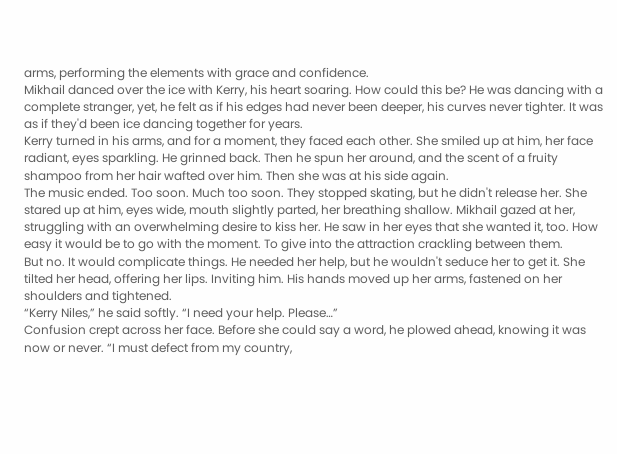arms, performing the elements with grace and confidence.
Mikhail danced over the ice with Kerry, his heart soaring. How could this be? He was dancing with a complete stranger, yet, he felt as if his edges had never been deeper, his curves never tighter. It was as if they'd been ice dancing together for years.
Kerry turned in his arms, and for a moment, they faced each other. She smiled up at him, her face radiant, eyes sparkling. He grinned back. Then he spun her around, and the scent of a fruity shampoo from her hair wafted over him. Then she was at his side again.
The music ended. Too soon. Much too soon. They stopped skating, but he didn't release her. She stared up at him, eyes wide, mouth slightly parted, her breathing shallow. Mikhail gazed at her, struggling with an overwhelming desire to kiss her. He saw in her eyes that she wanted it, too. How easy it would be to go with the moment. To give into the attraction crackling between them.
But no. It would complicate things. He needed her help, but he wouldn't seduce her to get it. She tilted her head, offering her lips. Inviting him. His hands moved up her arms, fastened on her shoulders and tightened.
“Kerry Niles,” he said softly. “I need your help. Please…”
Confusion crept across her face. Before she could say a word, he plowed ahead, knowing it was now or never. “I must defect from my country,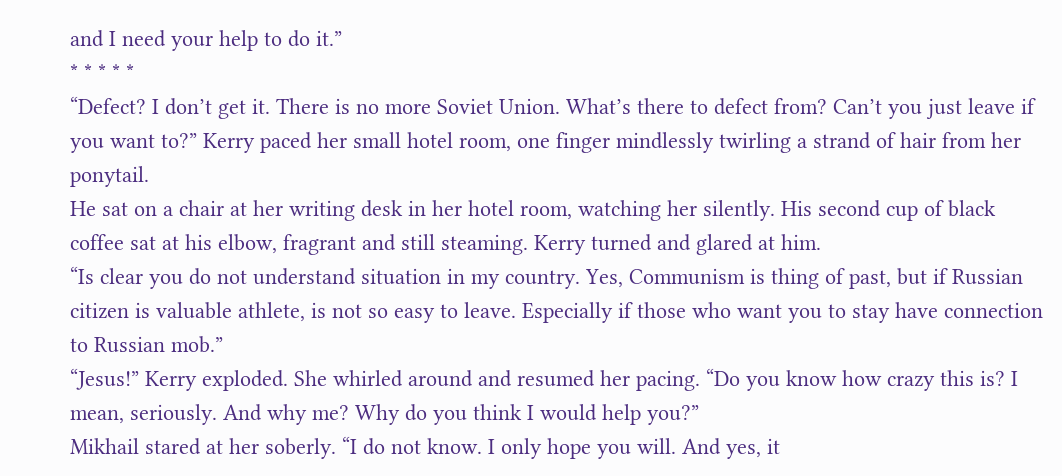and I need your help to do it.”
* * * * *
“Defect? I don’t get it. There is no more Soviet Union. What’s there to defect from? Can’t you just leave if you want to?” Kerry paced her small hotel room, one finger mindlessly twirling a strand of hair from her ponytail.
He sat on a chair at her writing desk in her hotel room, watching her silently. His second cup of black coffee sat at his elbow, fragrant and still steaming. Kerry turned and glared at him.
“Is clear you do not understand situation in my country. Yes, Communism is thing of past, but if Russian citizen is valuable athlete, is not so easy to leave. Especially if those who want you to stay have connection to Russian mob.”
“Jesus!” Kerry exploded. She whirled around and resumed her pacing. “Do you know how crazy this is? I mean, seriously. And why me? Why do you think I would help you?”
Mikhail stared at her soberly. “I do not know. I only hope you will. And yes, it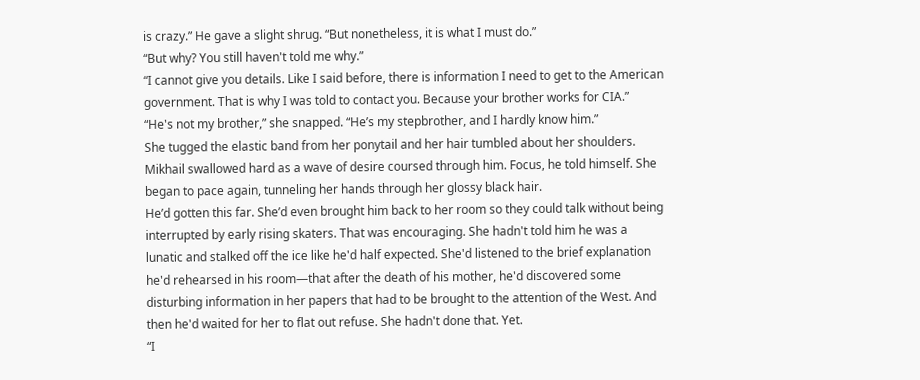is crazy.” He gave a slight shrug. “But nonetheless, it is what I must do.”
“But why? You still haven't told me why.”
“I cannot give you details. Like I said before, there is information I need to get to the American government. That is why I was told to contact you. Because your brother works for CIA.”
“He's not my brother,” she snapped. “He’s my stepbrother, and I hardly know him.”
She tugged the elastic band from her ponytail and her hair tumbled about her shoulders. Mikhail swallowed hard as a wave of desire coursed through him. Focus, he told himself. She began to pace again, tunneling her hands through her glossy black hair.
He’d gotten this far. She’d even brought him back to her room so they could talk without being interrupted by early rising skaters. That was encouraging. She hadn't told him he was a lunatic and stalked off the ice like he'd half expected. She'd listened to the brief explanation he'd rehearsed in his room―that after the death of his mother, he'd discovered some disturbing information in her papers that had to be brought to the attention of the West. And then he'd waited for her to flat out refuse. She hadn't done that. Yet.
“I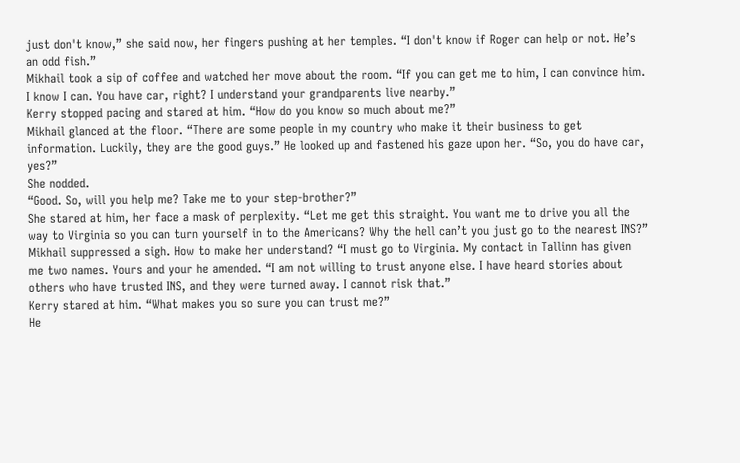just don't know,” she said now, her fingers pushing at her temples. “I don't know if Roger can help or not. He’s an odd fish.”
Mikhail took a sip of coffee and watched her move about the room. “If you can get me to him, I can convince him. I know I can. You have car, right? I understand your grandparents live nearby.”
Kerry stopped pacing and stared at him. “How do you know so much about me?”
Mikhail glanced at the floor. “There are some people in my country who make it their business to get information. Luckily, they are the good guys.” He looked up and fastened his gaze upon her. “So, you do have car, yes?”
She nodded.
“Good. So, will you help me? Take me to your step-brother?”
She stared at him, her face a mask of perplexity. “Let me get this straight. You want me to drive you all the way to Virginia so you can turn yourself in to the Americans? Why the hell can’t you just go to the nearest INS?”
Mikhail suppressed a sigh. How to make her understand? “I must go to Virginia. My contact in Tallinn has given me two names. Yours and your he amended. “I am not willing to trust anyone else. I have heard stories about others who have trusted INS, and they were turned away. I cannot risk that.”
Kerry stared at him. “What makes you so sure you can trust me?”
He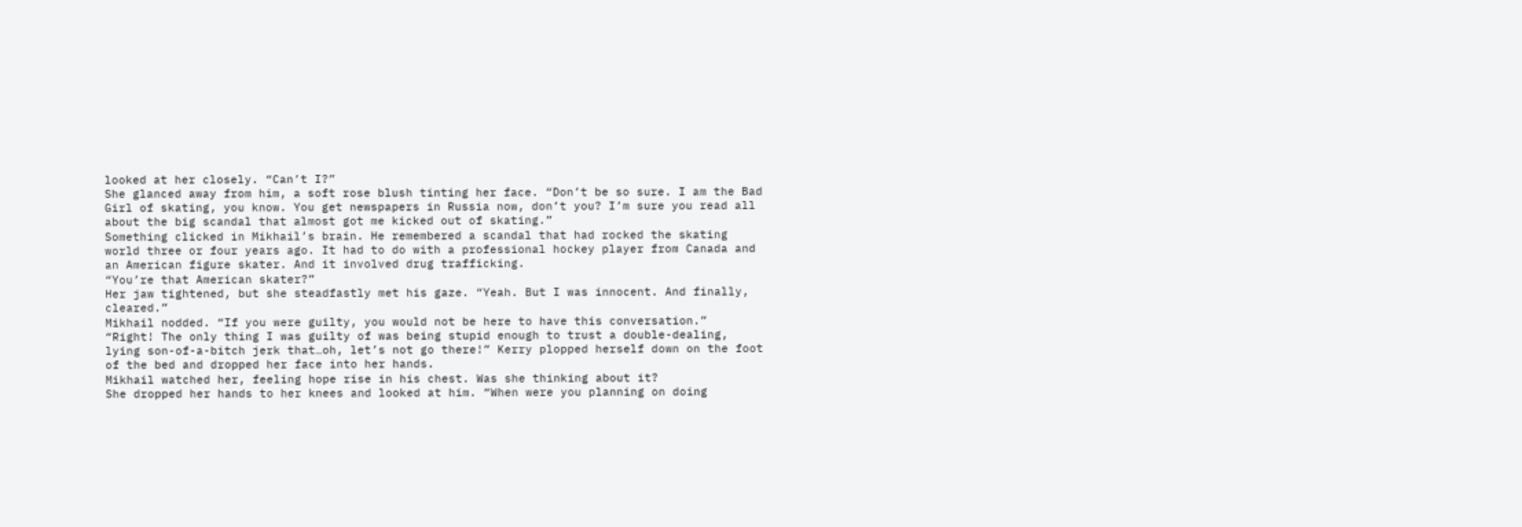looked at her closely. “Can’t I?”
She glanced away from him, a soft rose blush tinting her face. “Don’t be so sure. I am the Bad Girl of skating, you know. You get newspapers in Russia now, don’t you? I’m sure you read all about the big scandal that almost got me kicked out of skating.”
Something clicked in Mikhail’s brain. He remembered a scandal that had rocked the skating world three or four years ago. It had to do with a professional hockey player from Canada and an American figure skater. And it involved drug trafficking.
“You’re that American skater?”
Her jaw tightened, but she steadfastly met his gaze. “Yeah. But I was innocent. And finally, cleared.”
Mikhail nodded. “If you were guilty, you would not be here to have this conversation.”
“Right! The only thing I was guilty of was being stupid enough to trust a double-dealing, lying son-of-a-bitch jerk that…oh, let’s not go there!” Kerry plopped herself down on the foot of the bed and dropped her face into her hands.
Mikhail watched her, feeling hope rise in his chest. Was she thinking about it?
She dropped her hands to her knees and looked at him. “When were you planning on doing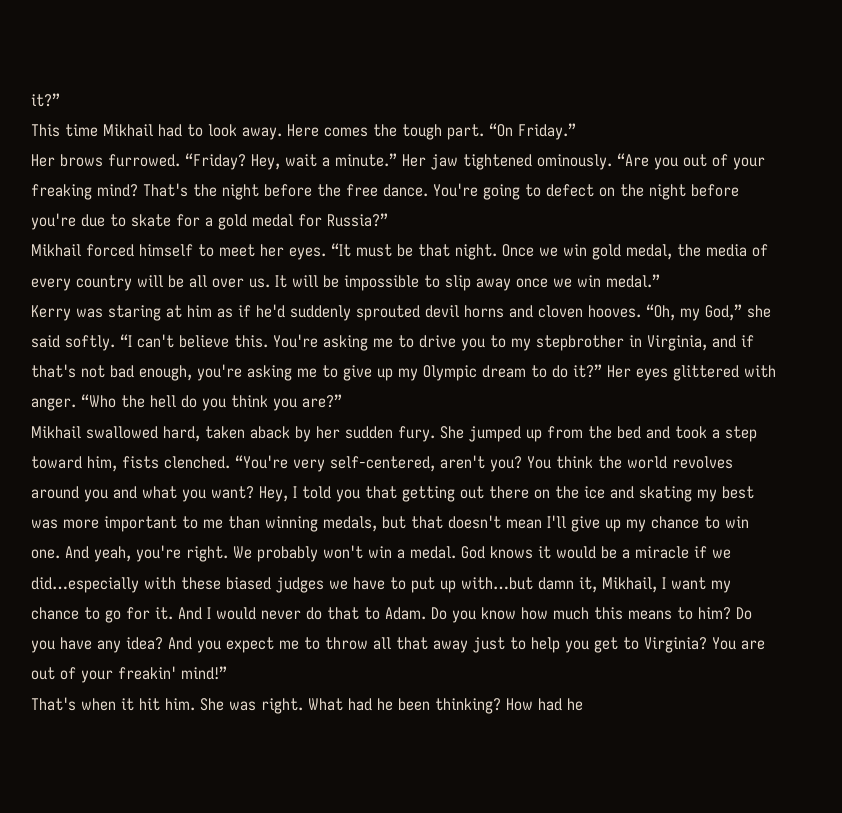it?”
This time Mikhail had to look away. Here comes the tough part. “On Friday.”
Her brows furrowed. “Friday? Hey, wait a minute.” Her jaw tightened ominously. “Are you out of your freaking mind? That's the night before the free dance. You're going to defect on the night before you're due to skate for a gold medal for Russia?”
Mikhail forced himself to meet her eyes. “It must be that night. Once we win gold medal, the media of every country will be all over us. It will be impossible to slip away once we win medal.”
Kerry was staring at him as if he'd suddenly sprouted devil horns and cloven hooves. “Oh, my God,” she said softly. “I can't believe this. You're asking me to drive you to my stepbrother in Virginia, and if that's not bad enough, you're asking me to give up my Olympic dream to do it?” Her eyes glittered with anger. “Who the hell do you think you are?”
Mikhail swallowed hard, taken aback by her sudden fury. She jumped up from the bed and took a step toward him, fists clenched. “You're very self-centered, aren't you? You think the world revolves around you and what you want? Hey, I told you that getting out there on the ice and skating my best was more important to me than winning medals, but that doesn't mean I'll give up my chance to win one. And yeah, you're right. We probably won't win a medal. God knows it would be a miracle if we did…especially with these biased judges we have to put up with…but damn it, Mikhail, I want my chance to go for it. And I would never do that to Adam. Do you know how much this means to him? Do you have any idea? And you expect me to throw all that away just to help you get to Virginia? You are out of your freakin' mind!”
That's when it hit him. She was right. What had he been thinking? How had he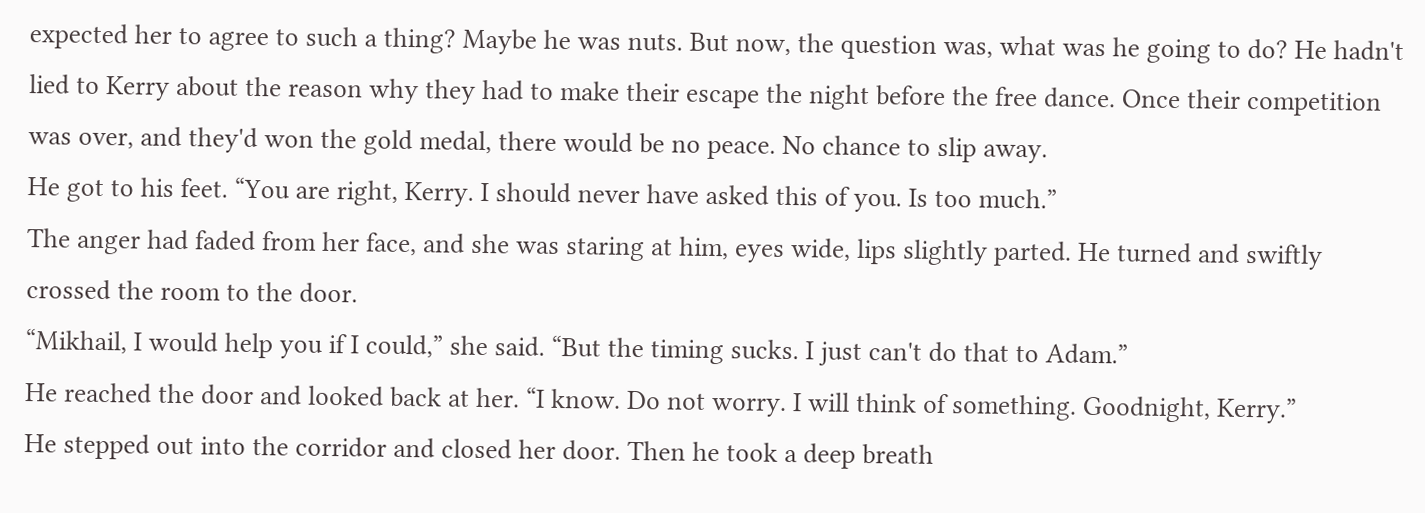expected her to agree to such a thing? Maybe he was nuts. But now, the question was, what was he going to do? He hadn't lied to Kerry about the reason why they had to make their escape the night before the free dance. Once their competition was over, and they'd won the gold medal, there would be no peace. No chance to slip away.
He got to his feet. “You are right, Kerry. I should never have asked this of you. Is too much.”
The anger had faded from her face, and she was staring at him, eyes wide, lips slightly parted. He turned and swiftly crossed the room to the door.
“Mikhail, I would help you if I could,” she said. “But the timing sucks. I just can't do that to Adam.”
He reached the door and looked back at her. “I know. Do not worry. I will think of something. Goodnight, Kerry.”
He stepped out into the corridor and closed her door. Then he took a deep breath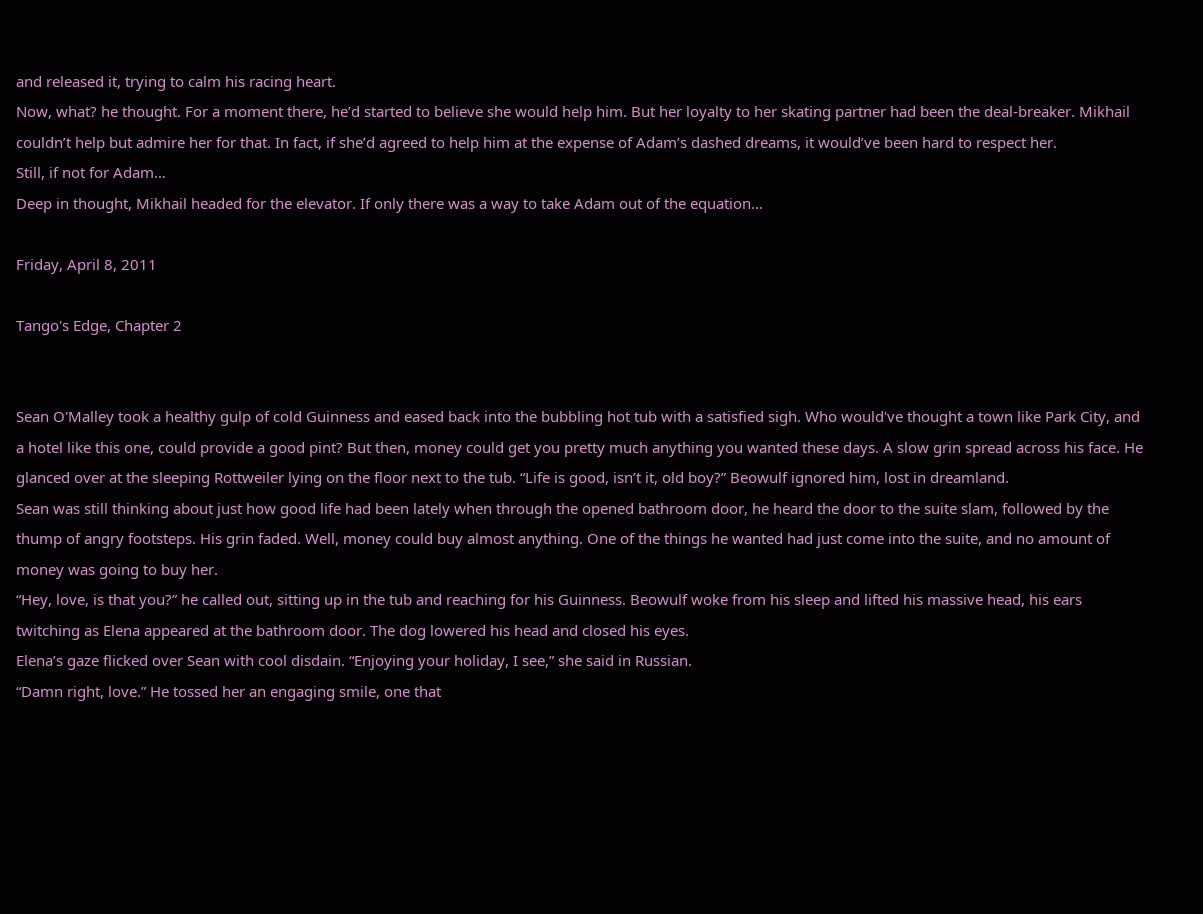and released it, trying to calm his racing heart.
Now, what? he thought. For a moment there, he’d started to believe she would help him. But her loyalty to her skating partner had been the deal-breaker. Mikhail couldn’t help but admire her for that. In fact, if she’d agreed to help him at the expense of Adam’s dashed dreams, it would’ve been hard to respect her.
Still, if not for Adam…
Deep in thought, Mikhail headed for the elevator. If only there was a way to take Adam out of the equation…

Friday, April 8, 2011

Tango's Edge, Chapter 2


Sean O'Malley took a healthy gulp of cold Guinness and eased back into the bubbling hot tub with a satisfied sigh. Who would've thought a town like Park City, and a hotel like this one, could provide a good pint? But then, money could get you pretty much anything you wanted these days. A slow grin spread across his face. He glanced over at the sleeping Rottweiler lying on the floor next to the tub. “Life is good, isn’t it, old boy?” Beowulf ignored him, lost in dreamland.
Sean was still thinking about just how good life had been lately when through the opened bathroom door, he heard the door to the suite slam, followed by the thump of angry footsteps. His grin faded. Well, money could buy almost anything. One of the things he wanted had just come into the suite, and no amount of money was going to buy her.
“Hey, love, is that you?” he called out, sitting up in the tub and reaching for his Guinness. Beowulf woke from his sleep and lifted his massive head, his ears twitching as Elena appeared at the bathroom door. The dog lowered his head and closed his eyes.
Elena’s gaze flicked over Sean with cool disdain. “Enjoying your holiday, I see,” she said in Russian.
“Damn right, love.” He tossed her an engaging smile, one that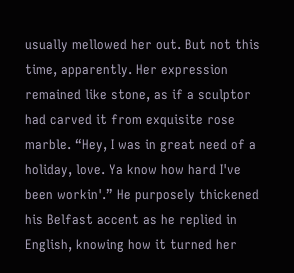usually mellowed her out. But not this time, apparently. Her expression remained like stone, as if a sculptor had carved it from exquisite rose marble. “Hey, I was in great need of a holiday, love. Ya know how hard I've been workin'.” He purposely thickened his Belfast accent as he replied in English, knowing how it turned her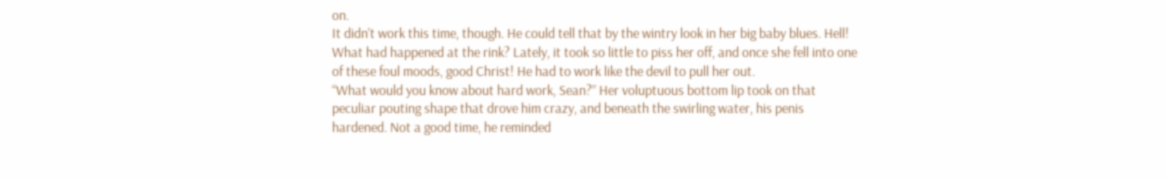on.
It didn't work this time, though. He could tell that by the wintry look in her big baby blues. Hell! What had happened at the rink? Lately, it took so little to piss her off, and once she fell into one of these foul moods, good Christ! He had to work like the devil to pull her out.
“What would you know about hard work, Sean?” Her voluptuous bottom lip took on that peculiar pouting shape that drove him crazy, and beneath the swirling water, his penis hardened. Not a good time, he reminded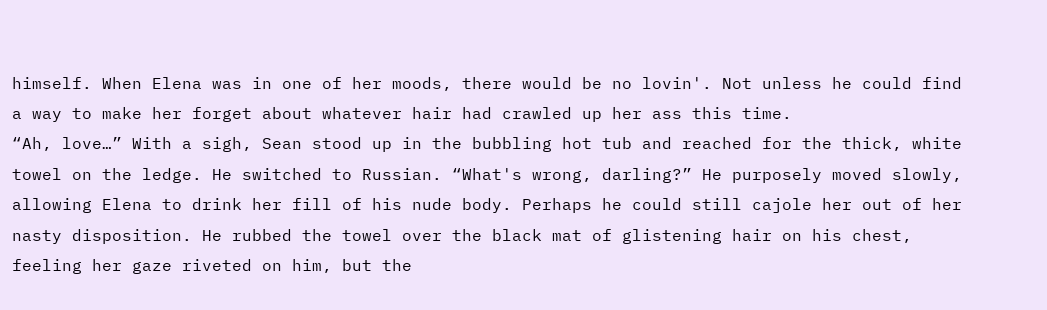himself. When Elena was in one of her moods, there would be no lovin'. Not unless he could find a way to make her forget about whatever hair had crawled up her ass this time.
“Ah, love…” With a sigh, Sean stood up in the bubbling hot tub and reached for the thick, white towel on the ledge. He switched to Russian. “What's wrong, darling?” He purposely moved slowly, allowing Elena to drink her fill of his nude body. Perhaps he could still cajole her out of her nasty disposition. He rubbed the towel over the black mat of glistening hair on his chest, feeling her gaze riveted on him, but the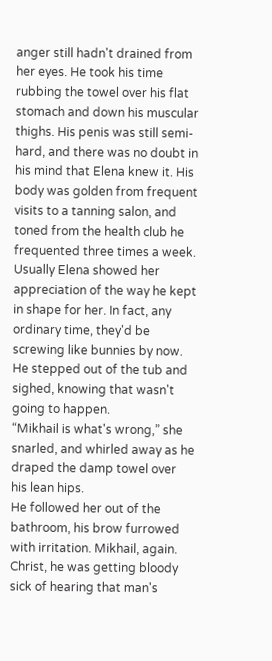anger still hadn't drained from her eyes. He took his time rubbing the towel over his flat stomach and down his muscular thighs. His penis was still semi-hard, and there was no doubt in his mind that Elena knew it. His body was golden from frequent visits to a tanning salon, and toned from the health club he frequented three times a week. Usually Elena showed her appreciation of the way he kept in shape for her. In fact, any ordinary time, they'd be screwing like bunnies by now. He stepped out of the tub and sighed, knowing that wasn't going to happen.
“Mikhail is what's wrong,” she snarled, and whirled away as he draped the damp towel over his lean hips.
He followed her out of the bathroom, his brow furrowed with irritation. Mikhail, again. Christ, he was getting bloody sick of hearing that man's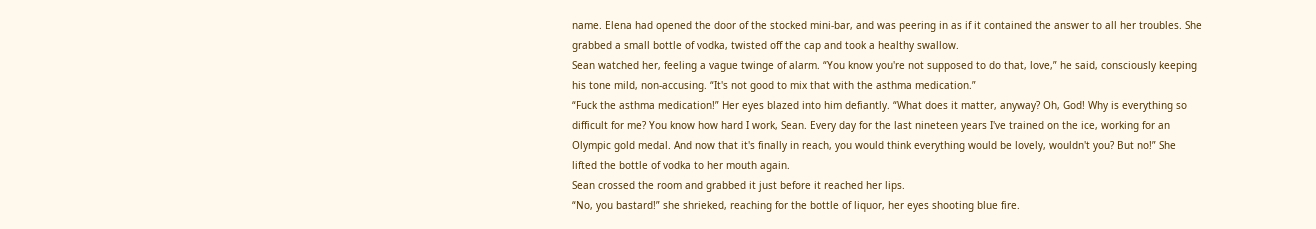name. Elena had opened the door of the stocked mini-bar, and was peering in as if it contained the answer to all her troubles. She grabbed a small bottle of vodka, twisted off the cap and took a healthy swallow.
Sean watched her, feeling a vague twinge of alarm. “You know you're not supposed to do that, love,” he said, consciously keeping his tone mild, non-accusing. “It's not good to mix that with the asthma medication.”
“Fuck the asthma medication!” Her eyes blazed into him defiantly. “What does it matter, anyway? Oh, God! Why is everything so difficult for me? You know how hard I work, Sean. Every day for the last nineteen years I've trained on the ice, working for an Olympic gold medal. And now that it's finally in reach, you would think everything would be lovely, wouldn't you? But no!” She lifted the bottle of vodka to her mouth again.
Sean crossed the room and grabbed it just before it reached her lips.
“No, you bastard!” she shrieked, reaching for the bottle of liquor, her eyes shooting blue fire.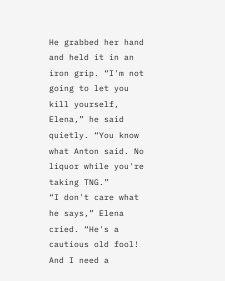He grabbed her hand and held it in an iron grip. “I'm not going to let you kill yourself, Elena,” he said quietly. “You know what Anton said. No liquor while you're taking TNG.”
“I don't care what he says,” Elena cried. “He's a cautious old fool! And I need a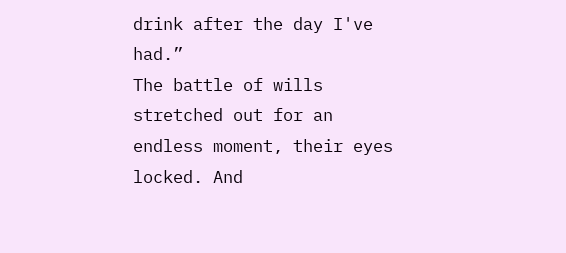drink after the day I've had.”
The battle of wills stretched out for an endless moment, their eyes locked. And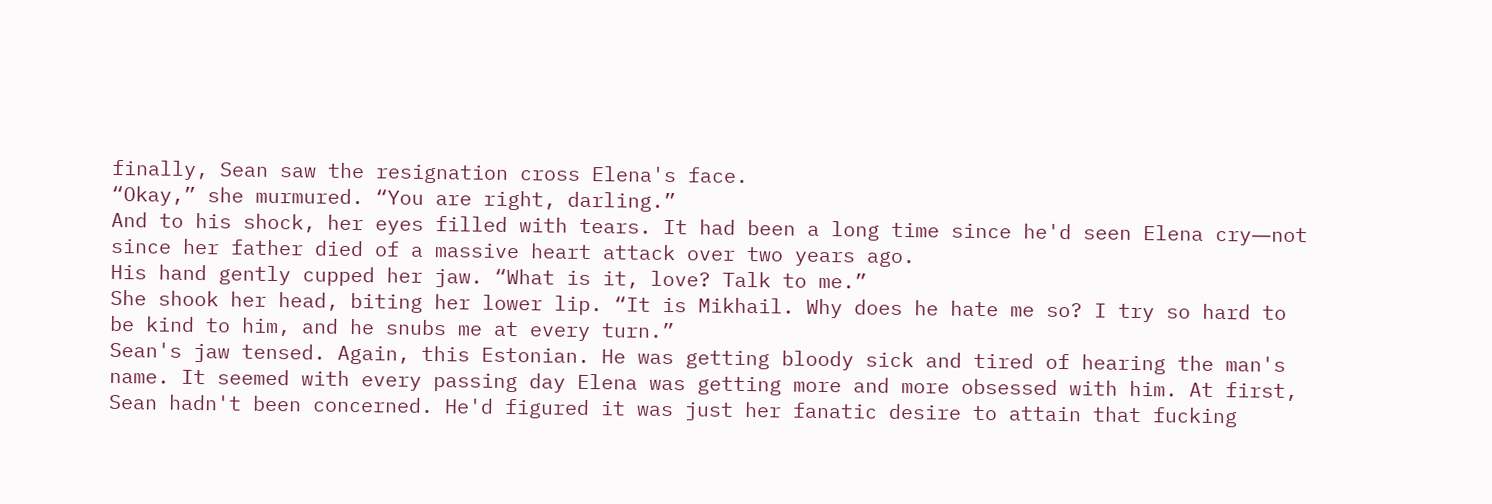finally, Sean saw the resignation cross Elena's face.
“Okay,” she murmured. “You are right, darling.”
And to his shock, her eyes filled with tears. It had been a long time since he'd seen Elena cry―not since her father died of a massive heart attack over two years ago.
His hand gently cupped her jaw. “What is it, love? Talk to me.”
She shook her head, biting her lower lip. “It is Mikhail. Why does he hate me so? I try so hard to be kind to him, and he snubs me at every turn.”
Sean's jaw tensed. Again, this Estonian. He was getting bloody sick and tired of hearing the man's name. It seemed with every passing day Elena was getting more and more obsessed with him. At first, Sean hadn't been concerned. He'd figured it was just her fanatic desire to attain that fucking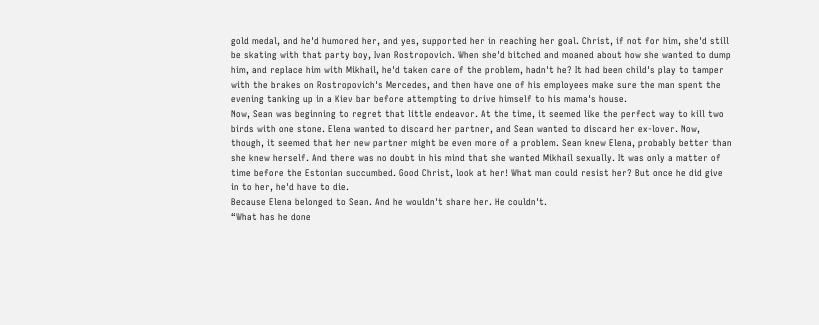gold medal, and he'd humored her, and yes, supported her in reaching her goal. Christ, if not for him, she'd still be skating with that party boy, Ivan Rostropovich. When she'd bitched and moaned about how she wanted to dump him, and replace him with Mikhail, he'd taken care of the problem, hadn't he? It had been child's play to tamper with the brakes on Rostropovich's Mercedes, and then have one of his employees make sure the man spent the evening tanking up in a Kiev bar before attempting to drive himself to his mama's house.
Now, Sean was beginning to regret that little endeavor. At the time, it seemed like the perfect way to kill two birds with one stone. Elena wanted to discard her partner, and Sean wanted to discard her ex-lover. Now, though, it seemed that her new partner might be even more of a problem. Sean knew Elena, probably better than she knew herself. And there was no doubt in his mind that she wanted Mikhail sexually. It was only a matter of time before the Estonian succumbed. Good Christ, look at her! What man could resist her? But once he did give in to her, he'd have to die.
Because Elena belonged to Sean. And he wouldn't share her. He couldn't.
“What has he done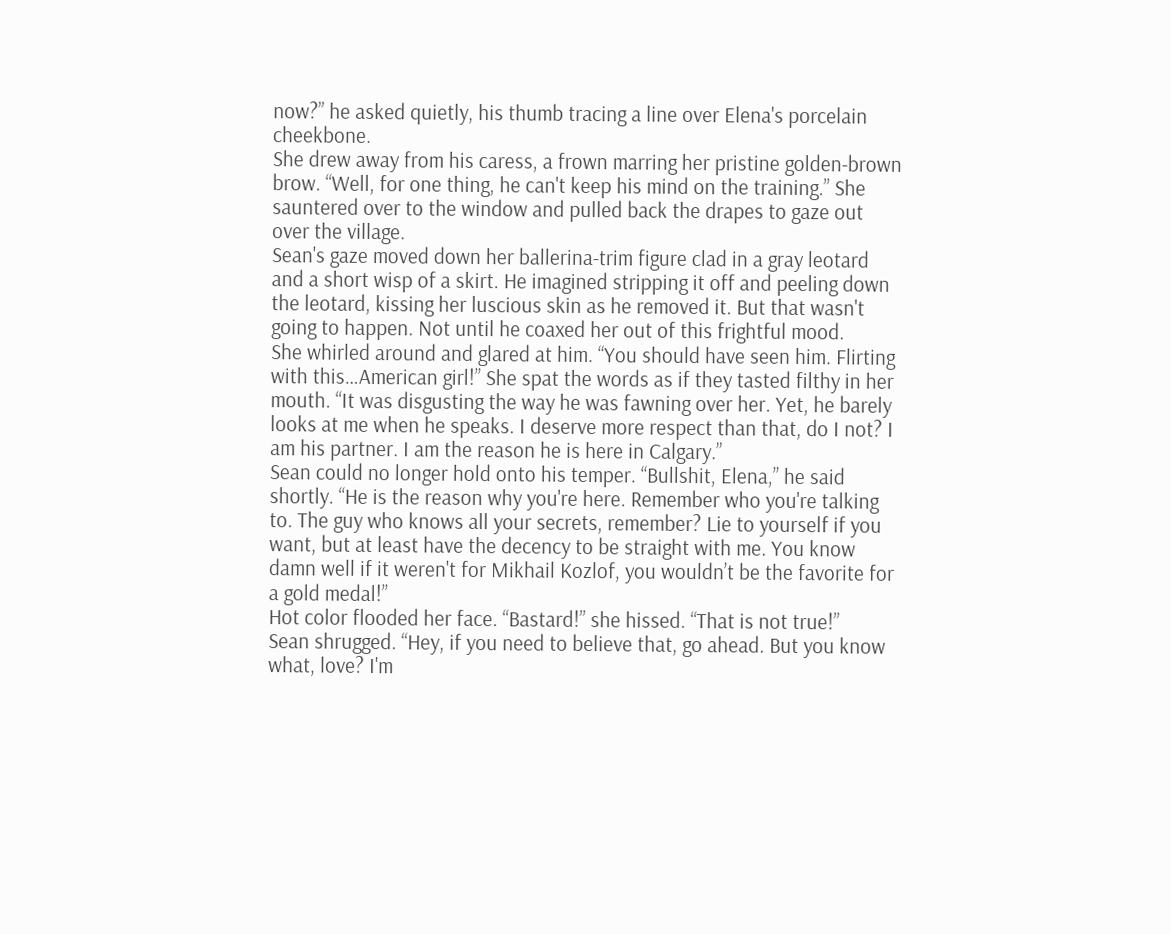now?” he asked quietly, his thumb tracing a line over Elena's porcelain cheekbone.
She drew away from his caress, a frown marring her pristine golden-brown brow. “Well, for one thing, he can't keep his mind on the training.” She sauntered over to the window and pulled back the drapes to gaze out over the village.
Sean's gaze moved down her ballerina-trim figure clad in a gray leotard and a short wisp of a skirt. He imagined stripping it off and peeling down the leotard, kissing her luscious skin as he removed it. But that wasn't going to happen. Not until he coaxed her out of this frightful mood.
She whirled around and glared at him. “You should have seen him. Flirting with this…American girl!” She spat the words as if they tasted filthy in her mouth. “It was disgusting the way he was fawning over her. Yet, he barely looks at me when he speaks. I deserve more respect than that, do I not? I am his partner. I am the reason he is here in Calgary.”
Sean could no longer hold onto his temper. “Bullshit, Elena,” he said shortly. “He is the reason why you're here. Remember who you're talking to. The guy who knows all your secrets, remember? Lie to yourself if you want, but at least have the decency to be straight with me. You know damn well if it weren't for Mikhail Kozlof, you wouldn’t be the favorite for a gold medal!”
Hot color flooded her face. “Bastard!” she hissed. “That is not true!”
Sean shrugged. “Hey, if you need to believe that, go ahead. But you know what, love? I'm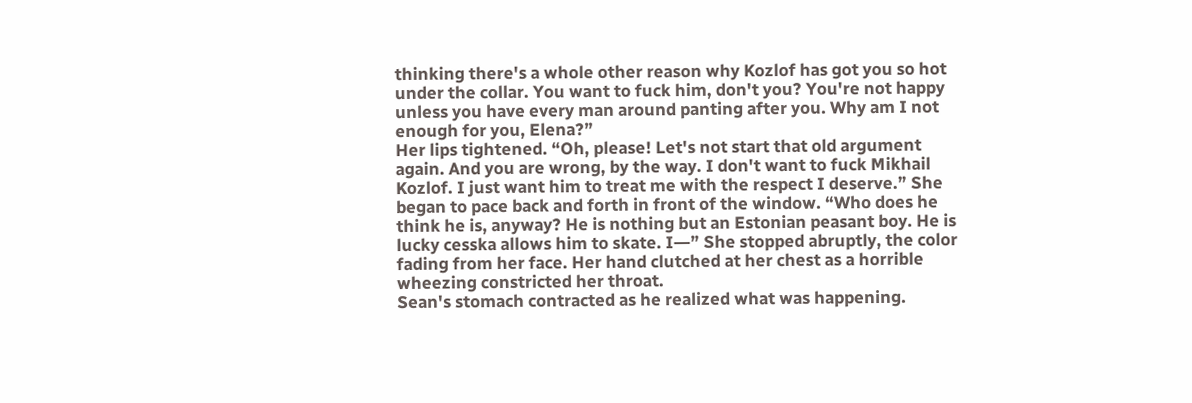thinking there's a whole other reason why Kozlof has got you so hot under the collar. You want to fuck him, don't you? You're not happy unless you have every man around panting after you. Why am I not enough for you, Elena?”
Her lips tightened. “Oh, please! Let's not start that old argument again. And you are wrong, by the way. I don't want to fuck Mikhail Kozlof. I just want him to treat me with the respect I deserve.” She began to pace back and forth in front of the window. “Who does he think he is, anyway? He is nothing but an Estonian peasant boy. He is lucky cesska allows him to skate. I―” She stopped abruptly, the color fading from her face. Her hand clutched at her chest as a horrible wheezing constricted her throat.
Sean's stomach contracted as he realized what was happening.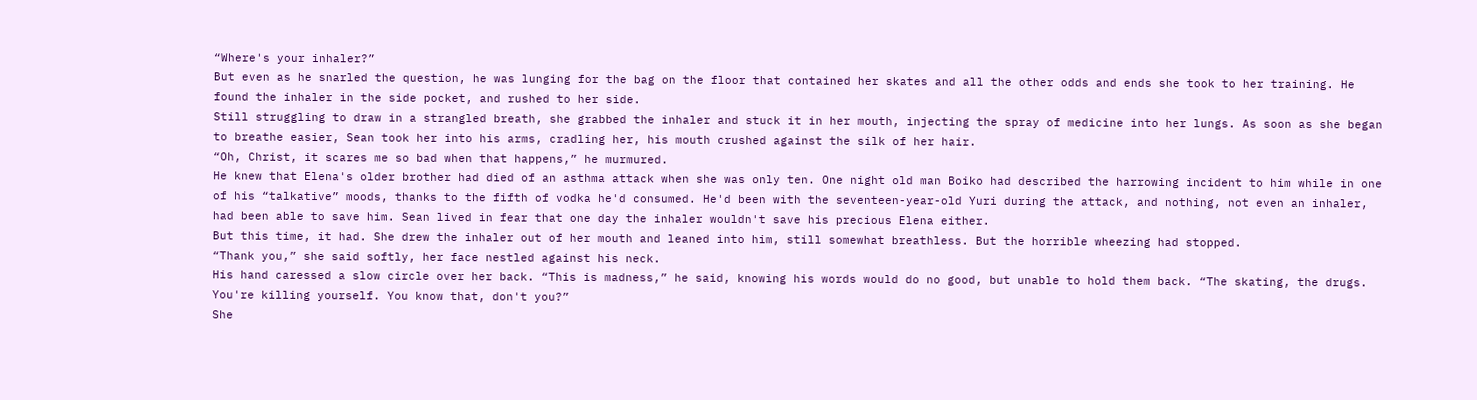“Where's your inhaler?”
But even as he snarled the question, he was lunging for the bag on the floor that contained her skates and all the other odds and ends she took to her training. He found the inhaler in the side pocket, and rushed to her side.
Still struggling to draw in a strangled breath, she grabbed the inhaler and stuck it in her mouth, injecting the spray of medicine into her lungs. As soon as she began to breathe easier, Sean took her into his arms, cradling her, his mouth crushed against the silk of her hair.
“Oh, Christ, it scares me so bad when that happens,” he murmured.
He knew that Elena's older brother had died of an asthma attack when she was only ten. One night old man Boiko had described the harrowing incident to him while in one of his “talkative” moods, thanks to the fifth of vodka he'd consumed. He'd been with the seventeen-year-old Yuri during the attack, and nothing, not even an inhaler, had been able to save him. Sean lived in fear that one day the inhaler wouldn't save his precious Elena either.
But this time, it had. She drew the inhaler out of her mouth and leaned into him, still somewhat breathless. But the horrible wheezing had stopped.
“Thank you,” she said softly, her face nestled against his neck.
His hand caressed a slow circle over her back. “This is madness,” he said, knowing his words would do no good, but unable to hold them back. “The skating, the drugs. You're killing yourself. You know that, don't you?”
She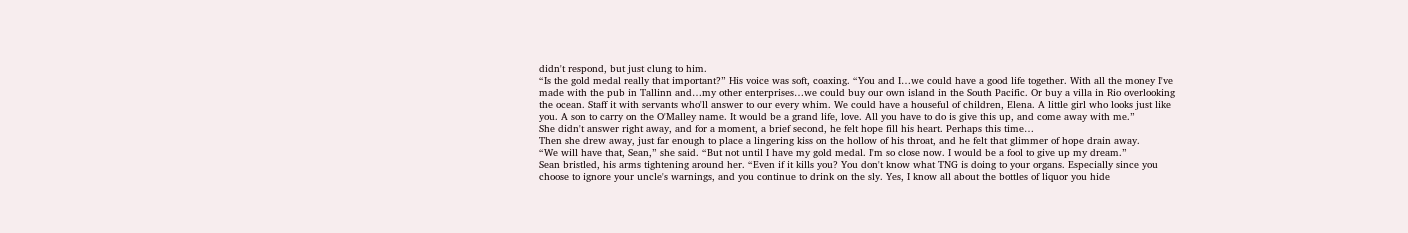didn't respond, but just clung to him.
“Is the gold medal really that important?” His voice was soft, coaxing. “You and I…we could have a good life together. With all the money I've made with the pub in Tallinn and…my other enterprises…we could buy our own island in the South Pacific. Or buy a villa in Rio overlooking the ocean. Staff it with servants who'll answer to our every whim. We could have a houseful of children, Elena. A little girl who looks just like you. A son to carry on the O'Malley name. It would be a grand life, love. All you have to do is give this up, and come away with me.”
She didn't answer right away, and for a moment, a brief second, he felt hope fill his heart. Perhaps this time…
Then she drew away, just far enough to place a lingering kiss on the hollow of his throat, and he felt that glimmer of hope drain away.
“We will have that, Sean,” she said. “But not until I have my gold medal. I'm so close now. I would be a fool to give up my dream.”
Sean bristled, his arms tightening around her. “Even if it kills you? You don't know what TNG is doing to your organs. Especially since you choose to ignore your uncle's warnings, and you continue to drink on the sly. Yes, I know all about the bottles of liquor you hide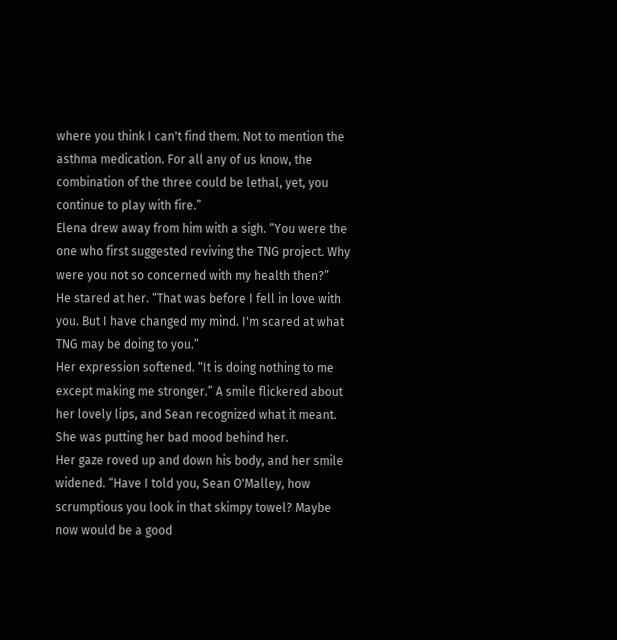where you think I can't find them. Not to mention the asthma medication. For all any of us know, the combination of the three could be lethal, yet, you continue to play with fire.”
Elena drew away from him with a sigh. “You were the one who first suggested reviving the TNG project. Why were you not so concerned with my health then?”
He stared at her. “That was before I fell in love with you. But I have changed my mind. I'm scared at what TNG may be doing to you.”
Her expression softened. “It is doing nothing to me except making me stronger.” A smile flickered about her lovely lips, and Sean recognized what it meant. She was putting her bad mood behind her.
Her gaze roved up and down his body, and her smile widened. “Have I told you, Sean O'Malley, how scrumptious you look in that skimpy towel? Maybe now would be a good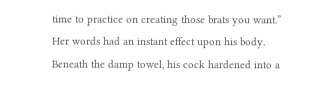time to practice on creating those brats you want.”
Her words had an instant effect upon his body. Beneath the damp towel, his cock hardened into a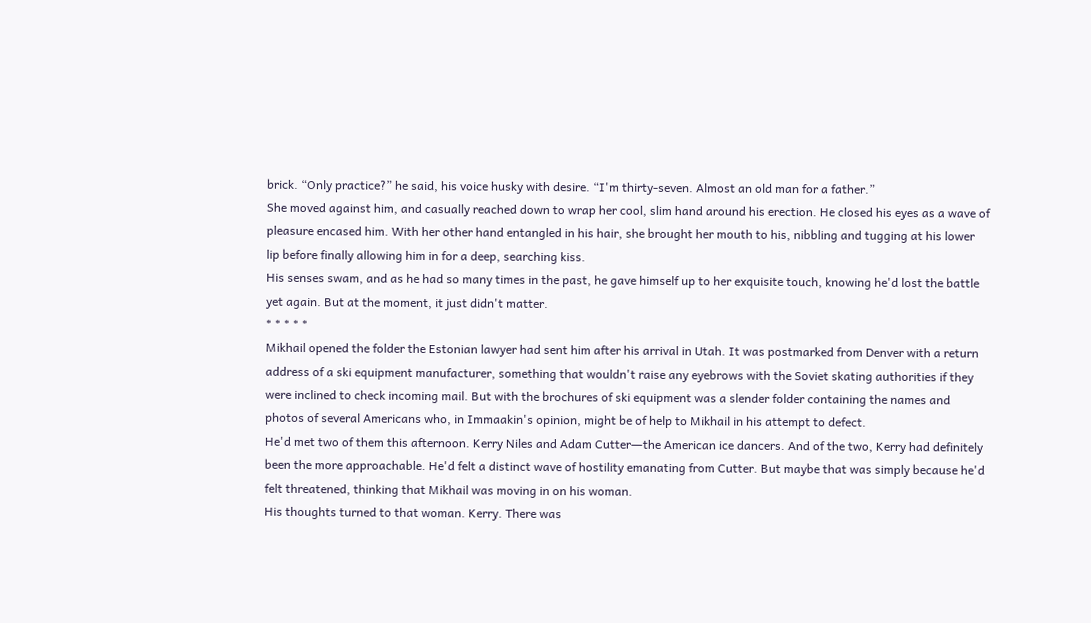brick. “Only practice?” he said, his voice husky with desire. “I'm thirty-seven. Almost an old man for a father.”
She moved against him, and casually reached down to wrap her cool, slim hand around his erection. He closed his eyes as a wave of pleasure encased him. With her other hand entangled in his hair, she brought her mouth to his, nibbling and tugging at his lower lip before finally allowing him in for a deep, searching kiss.
His senses swam, and as he had so many times in the past, he gave himself up to her exquisite touch, knowing he'd lost the battle yet again. But at the moment, it just didn't matter.
* * * * *
Mikhail opened the folder the Estonian lawyer had sent him after his arrival in Utah. It was postmarked from Denver with a return address of a ski equipment manufacturer, something that wouldn't raise any eyebrows with the Soviet skating authorities if they were inclined to check incoming mail. But with the brochures of ski equipment was a slender folder containing the names and photos of several Americans who, in Immaakin's opinion, might be of help to Mikhail in his attempt to defect.
He'd met two of them this afternoon. Kerry Niles and Adam Cutter―the American ice dancers. And of the two, Kerry had definitely been the more approachable. He'd felt a distinct wave of hostility emanating from Cutter. But maybe that was simply because he'd felt threatened, thinking that Mikhail was moving in on his woman.
His thoughts turned to that woman. Kerry. There was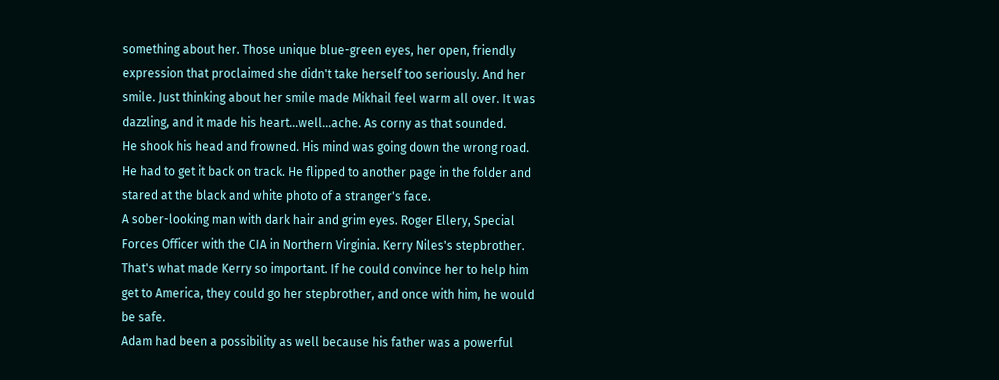something about her. Those unique blue-green eyes, her open, friendly expression that proclaimed she didn't take herself too seriously. And her smile. Just thinking about her smile made Mikhail feel warm all over. It was dazzling, and it made his heart…well…ache. As corny as that sounded.
He shook his head and frowned. His mind was going down the wrong road. He had to get it back on track. He flipped to another page in the folder and stared at the black and white photo of a stranger's face.
A sober-looking man with dark hair and grim eyes. Roger Ellery, Special Forces Officer with the CIA in Northern Virginia. Kerry Niles's stepbrother. That's what made Kerry so important. If he could convince her to help him get to America, they could go her stepbrother, and once with him, he would be safe.
Adam had been a possibility as well because his father was a powerful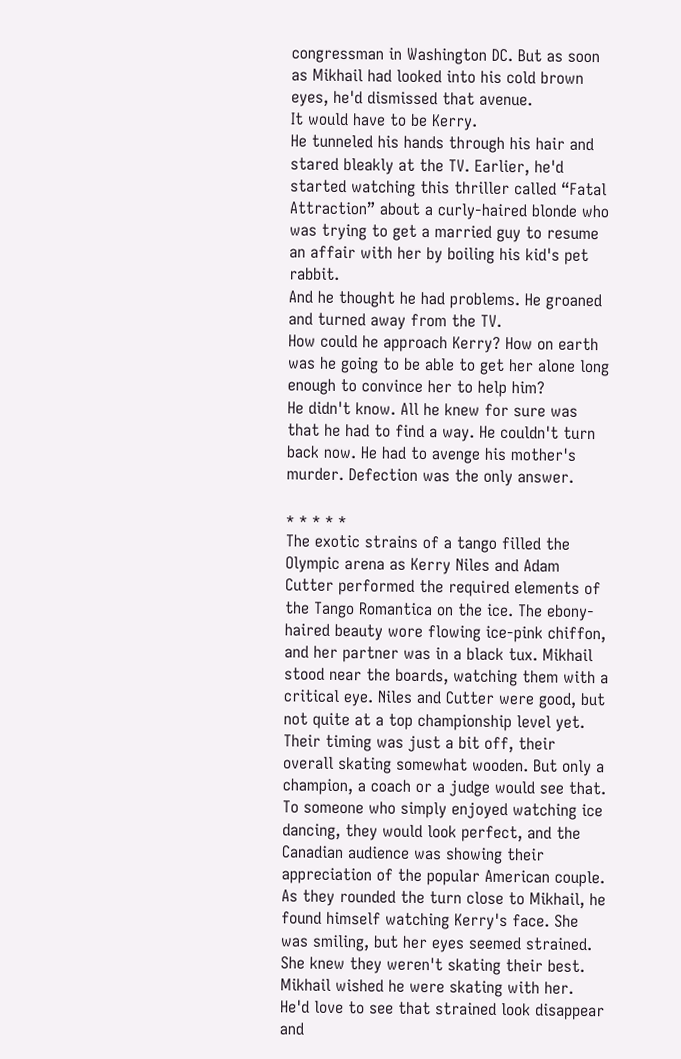congressman in Washington DC. But as soon as Mikhail had looked into his cold brown eyes, he'd dismissed that avenue.
It would have to be Kerry.
He tunneled his hands through his hair and stared bleakly at the TV. Earlier, he'd started watching this thriller called “Fatal Attraction” about a curly-haired blonde who was trying to get a married guy to resume an affair with her by boiling his kid's pet rabbit.
And he thought he had problems. He groaned and turned away from the TV.
How could he approach Kerry? How on earth was he going to be able to get her alone long enough to convince her to help him?
He didn't know. All he knew for sure was that he had to find a way. He couldn't turn back now. He had to avenge his mother's murder. Defection was the only answer.

* * * * *
The exotic strains of a tango filled the Olympic arena as Kerry Niles and Adam Cutter performed the required elements of the Tango Romantica on the ice. The ebony-haired beauty wore flowing ice-pink chiffon, and her partner was in a black tux. Mikhail stood near the boards, watching them with a critical eye. Niles and Cutter were good, but not quite at a top championship level yet. Their timing was just a bit off, their overall skating somewhat wooden. But only a champion, a coach or a judge would see that. To someone who simply enjoyed watching ice dancing, they would look perfect, and the Canadian audience was showing their appreciation of the popular American couple. As they rounded the turn close to Mikhail, he found himself watching Kerry's face. She was smiling, but her eyes seemed strained. She knew they weren't skating their best.
Mikhail wished he were skating with her. He'd love to see that strained look disappear and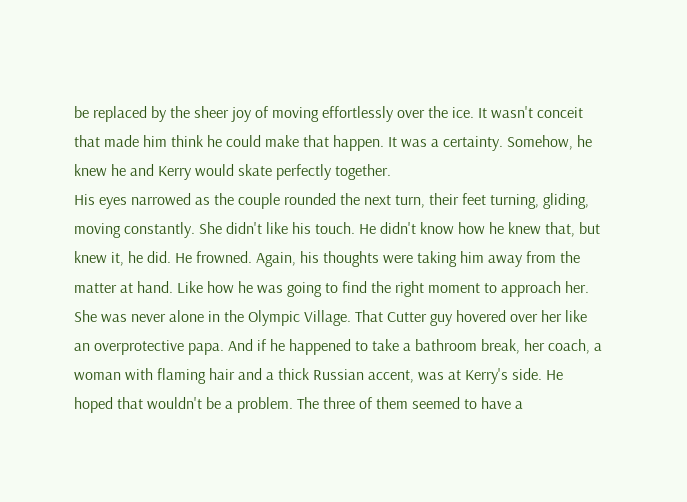be replaced by the sheer joy of moving effortlessly over the ice. It wasn't conceit that made him think he could make that happen. It was a certainty. Somehow, he knew he and Kerry would skate perfectly together.
His eyes narrowed as the couple rounded the next turn, their feet turning, gliding, moving constantly. She didn't like his touch. He didn't know how he knew that, but knew it, he did. He frowned. Again, his thoughts were taking him away from the matter at hand. Like how he was going to find the right moment to approach her.
She was never alone in the Olympic Village. That Cutter guy hovered over her like an overprotective papa. And if he happened to take a bathroom break, her coach, a woman with flaming hair and a thick Russian accent, was at Kerry's side. He hoped that wouldn't be a problem. The three of them seemed to have a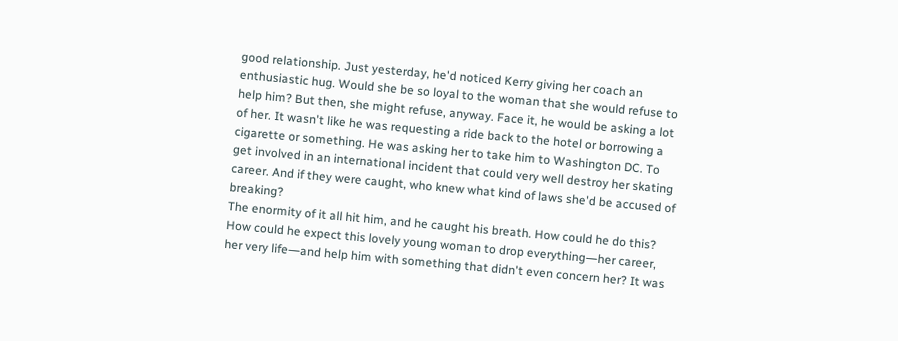good relationship. Just yesterday, he'd noticed Kerry giving her coach an enthusiastic hug. Would she be so loyal to the woman that she would refuse to help him? But then, she might refuse, anyway. Face it, he would be asking a lot of her. It wasn't like he was requesting a ride back to the hotel or borrowing a cigarette or something. He was asking her to take him to Washington DC. To get involved in an international incident that could very well destroy her skating career. And if they were caught, who knew what kind of laws she'd be accused of breaking?
The enormity of it all hit him, and he caught his breath. How could he do this? How could he expect this lovely young woman to drop everything―her career, her very life―and help him with something that didn't even concern her? It was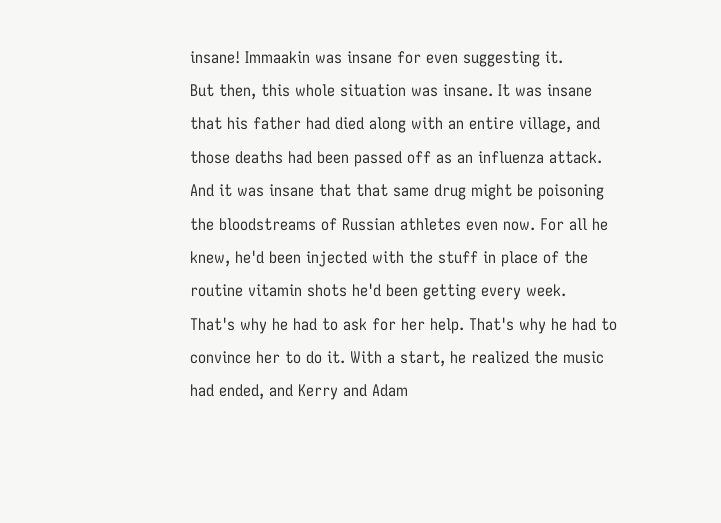insane! Immaakin was insane for even suggesting it.
But then, this whole situation was insane. It was insane that his father had died along with an entire village, and those deaths had been passed off as an influenza attack. And it was insane that that same drug might be poisoning the bloodstreams of Russian athletes even now. For all he knew, he'd been injected with the stuff in place of the routine vitamin shots he'd been getting every week.
That's why he had to ask for her help. That's why he had to convince her to do it. With a start, he realized the music had ended, and Kerry and Adam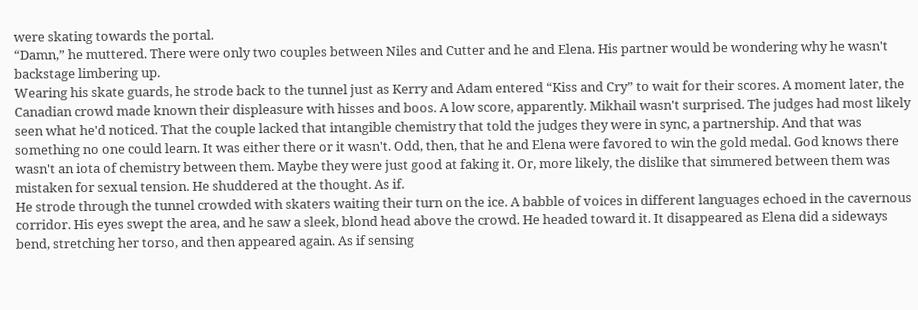were skating towards the portal.
“Damn,” he muttered. There were only two couples between Niles and Cutter and he and Elena. His partner would be wondering why he wasn't backstage limbering up.
Wearing his skate guards, he strode back to the tunnel just as Kerry and Adam entered “Kiss and Cry” to wait for their scores. A moment later, the Canadian crowd made known their displeasure with hisses and boos. A low score, apparently. Mikhail wasn't surprised. The judges had most likely seen what he'd noticed. That the couple lacked that intangible chemistry that told the judges they were in sync, a partnership. And that was something no one could learn. It was either there or it wasn't. Odd, then, that he and Elena were favored to win the gold medal. God knows there wasn't an iota of chemistry between them. Maybe they were just good at faking it. Or, more likely, the dislike that simmered between them was mistaken for sexual tension. He shuddered at the thought. As if.
He strode through the tunnel crowded with skaters waiting their turn on the ice. A babble of voices in different languages echoed in the cavernous corridor. His eyes swept the area, and he saw a sleek, blond head above the crowd. He headed toward it. It disappeared as Elena did a sideways bend, stretching her torso, and then appeared again. As if sensing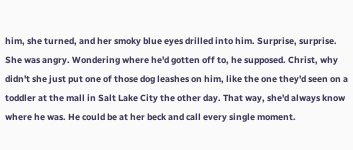him, she turned, and her smoky blue eyes drilled into him. Surprise, surprise. She was angry. Wondering where he'd gotten off to, he supposed. Christ, why didn't she just put one of those dog leashes on him, like the one they'd seen on a toddler at the mall in Salt Lake City the other day. That way, she'd always know where he was. He could be at her beck and call every single moment.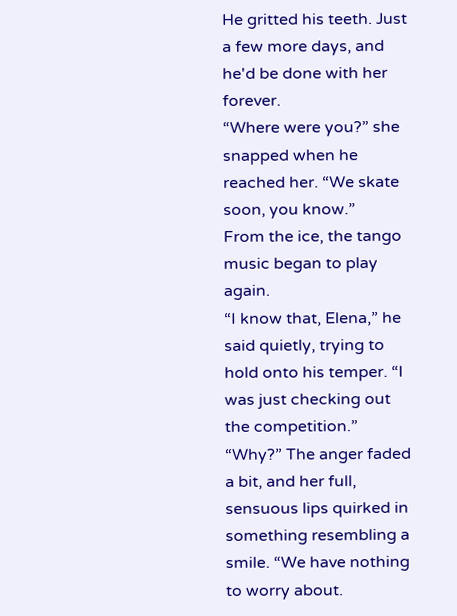He gritted his teeth. Just a few more days, and he'd be done with her forever.
“Where were you?” she snapped when he reached her. “We skate soon, you know.”
From the ice, the tango music began to play again.
“I know that, Elena,” he said quietly, trying to hold onto his temper. “I was just checking out the competition.”
“Why?” The anger faded a bit, and her full, sensuous lips quirked in something resembling a smile. “We have nothing to worry about.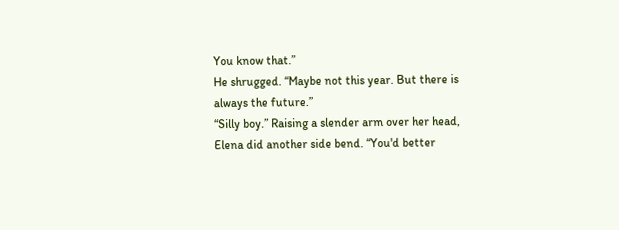You know that.”
He shrugged. “Maybe not this year. But there is always the future.”
“Silly boy.” Raising a slender arm over her head, Elena did another side bend. “You'd better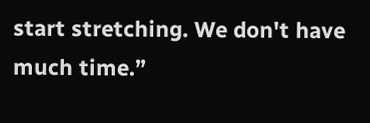start stretching. We don't have much time.”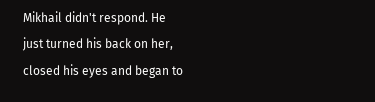Mikhail didn't respond. He just turned his back on her, closed his eyes and began to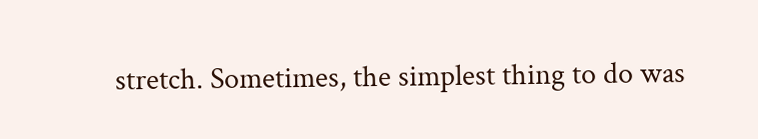stretch. Sometimes, the simplest thing to do was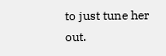to just tune her out.